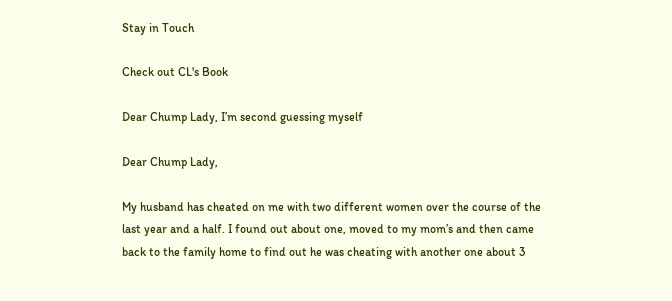Stay in Touch

Check out CL's Book

Dear Chump Lady, I’m second guessing myself

Dear Chump Lady,

My husband has cheated on me with two different women over the course of the last year and a half. I found out about one, moved to my mom’s and then came back to the family home to find out he was cheating with another one about 3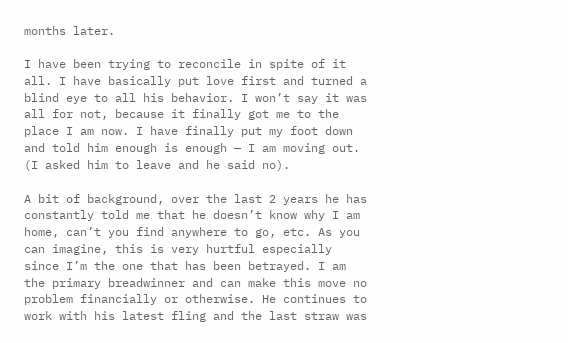months later.

I have been trying to reconcile in spite of it all. I have basically put love first and turned a blind eye to all his behavior. I won’t say it was all for not, because it finally got me to the place I am now. I have finally put my foot down and told him enough is enough — I am moving out. (I asked him to leave and he said no).

A bit of background, over the last 2 years he has constantly told me that he doesn’t know why I am home, can’t you find anywhere to go, etc. As you can imagine, this is very hurtful especially since I’m the one that has been betrayed. I am the primary breadwinner and can make this move no problem financially or otherwise. He continues to work with his latest fling and the last straw was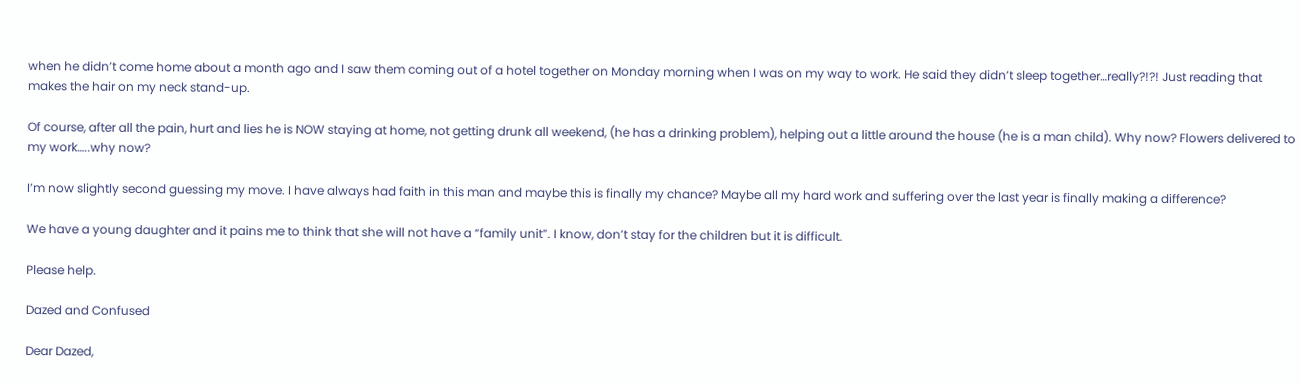when he didn’t come home about a month ago and I saw them coming out of a hotel together on Monday morning when I was on my way to work. He said they didn’t sleep together…really?!?! Just reading that makes the hair on my neck stand-up.

Of course, after all the pain, hurt and lies he is NOW staying at home, not getting drunk all weekend, (he has a drinking problem), helping out a little around the house (he is a man child). Why now? Flowers delivered to my work…..why now?

I’m now slightly second guessing my move. I have always had faith in this man and maybe this is finally my chance? Maybe all my hard work and suffering over the last year is finally making a difference?

We have a young daughter and it pains me to think that she will not have a “family unit”. I know, don’t stay for the children but it is difficult.

Please help.

Dazed and Confused

Dear Dazed,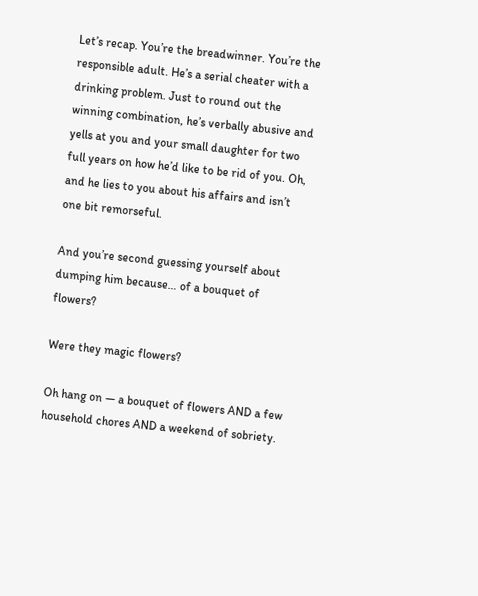Let’s recap. You’re the breadwinner. You’re the responsible adult. He’s a serial cheater with a drinking problem. Just to round out the winning combination, he’s verbally abusive and yells at you and your small daughter for two full years on how he’d like to be rid of you. Oh, and he lies to you about his affairs and isn’t one bit remorseful.

And you’re second guessing yourself about dumping him because… of a bouquet of flowers?

Were they magic flowers?

Oh hang on — a bouquet of flowers AND a few household chores AND a weekend of sobriety.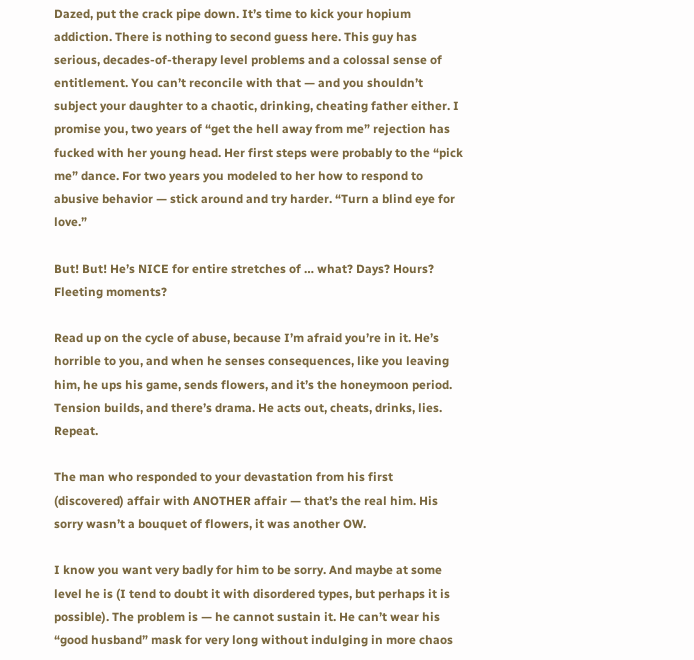Dazed, put the crack pipe down. It’s time to kick your hopium addiction. There is nothing to second guess here. This guy has serious, decades-of-therapy level problems and a colossal sense of entitlement. You can’t reconcile with that — and you shouldn’t subject your daughter to a chaotic, drinking, cheating father either. I promise you, two years of “get the hell away from me” rejection has  fucked with her young head. Her first steps were probably to the “pick me” dance. For two years you modeled to her how to respond to abusive behavior — stick around and try harder. “Turn a blind eye for love.”

But! But! He’s NICE for entire stretches of … what? Days? Hours? Fleeting moments?

Read up on the cycle of abuse, because I’m afraid you’re in it. He’s horrible to you, and when he senses consequences, like you leaving him, he ups his game, sends flowers, and it’s the honeymoon period. Tension builds, and there’s drama. He acts out, cheats, drinks, lies. Repeat.

The man who responded to your devastation from his first (discovered) affair with ANOTHER affair — that’s the real him. His sorry wasn’t a bouquet of flowers, it was another OW.

I know you want very badly for him to be sorry. And maybe at some level he is (I tend to doubt it with disordered types, but perhaps it is possible). The problem is — he cannot sustain it. He can’t wear his “good husband” mask for very long without indulging in more chaos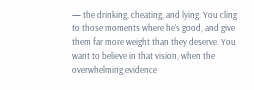— the drinking, cheating, and lying. You cling to those moments where he’s good, and give them far more weight than they deserve. You want to believe in that vision, when the overwhelming evidence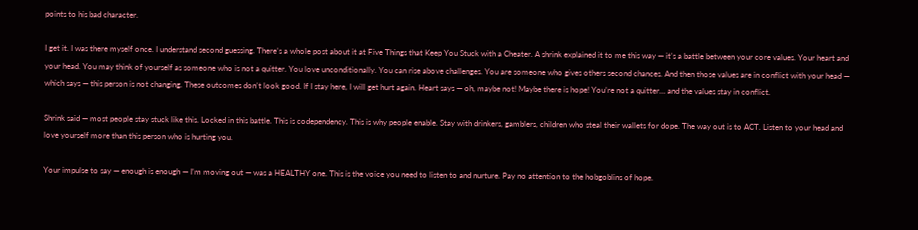points to his bad character.

I get it. I was there myself once. I understand second guessing. There’s a whole post about it at Five Things that Keep You Stuck with a Cheater. A shrink explained it to me this way — it’s a battle between your core values. Your heart and your head. You may think of yourself as someone who is not a quitter. You love unconditionally. You can rise above challenges. You are someone who gives others second chances. And then those values are in conflict with your head — which says — this person is not changing. These outcomes don’t look good. If I stay here, I will get hurt again. Heart says — oh, maybe not! Maybe there is hope! You’re not a quitter… and the values stay in conflict.

Shrink said — most people stay stuck like this. Locked in this battle. This is codependency. This is why people enable. Stay with drinkers, gamblers, children who steal their wallets for dope. The way out is to ACT. Listen to your head and love yourself more than this person who is hurting you.

Your impulse to say — enough is enough — I’m moving out — was a HEALTHY one. This is the voice you need to listen to and nurture. Pay no attention to the hobgoblins of hope.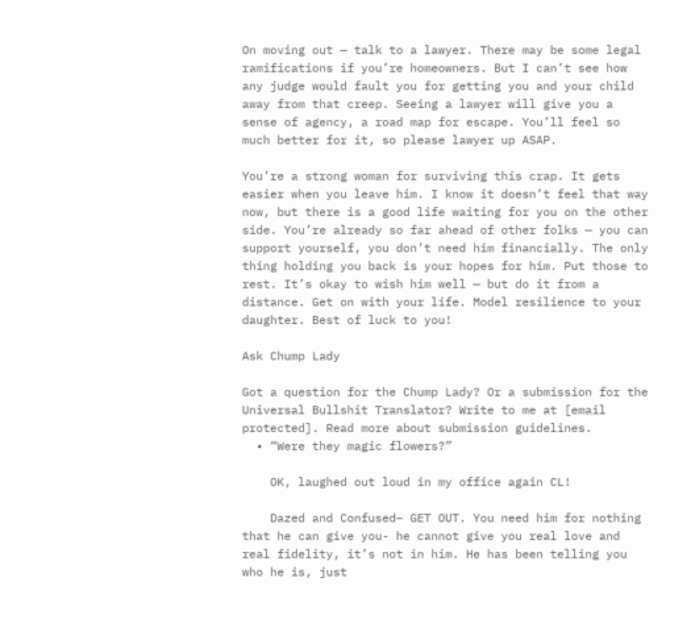On moving out — talk to a lawyer. There may be some legal ramifications if you’re homeowners. But I can’t see how any judge would fault you for getting you and your child away from that creep. Seeing a lawyer will give you a sense of agency, a road map for escape. You’ll feel so much better for it, so please lawyer up ASAP.

You’re a strong woman for surviving this crap. It gets easier when you leave him. I know it doesn’t feel that way now, but there is a good life waiting for you on the other side. You’re already so far ahead of other folks — you can support yourself, you don’t need him financially. The only thing holding you back is your hopes for him. Put those to rest. It’s okay to wish him well — but do it from a distance. Get on with your life. Model resilience to your daughter. Best of luck to you!

Ask Chump Lady

Got a question for the Chump Lady? Or a submission for the Universal Bullshit Translator? Write to me at [email protected]. Read more about submission guidelines.
  • “Were they magic flowers?”

    OK, laughed out loud in my office again CL!

    Dazed and Confused– GET OUT. You need him for nothing that he can give you- he cannot give you real love and real fidelity, it’s not in him. He has been telling you who he is, just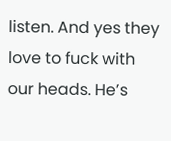listen. And yes they love to fuck with our heads. He’s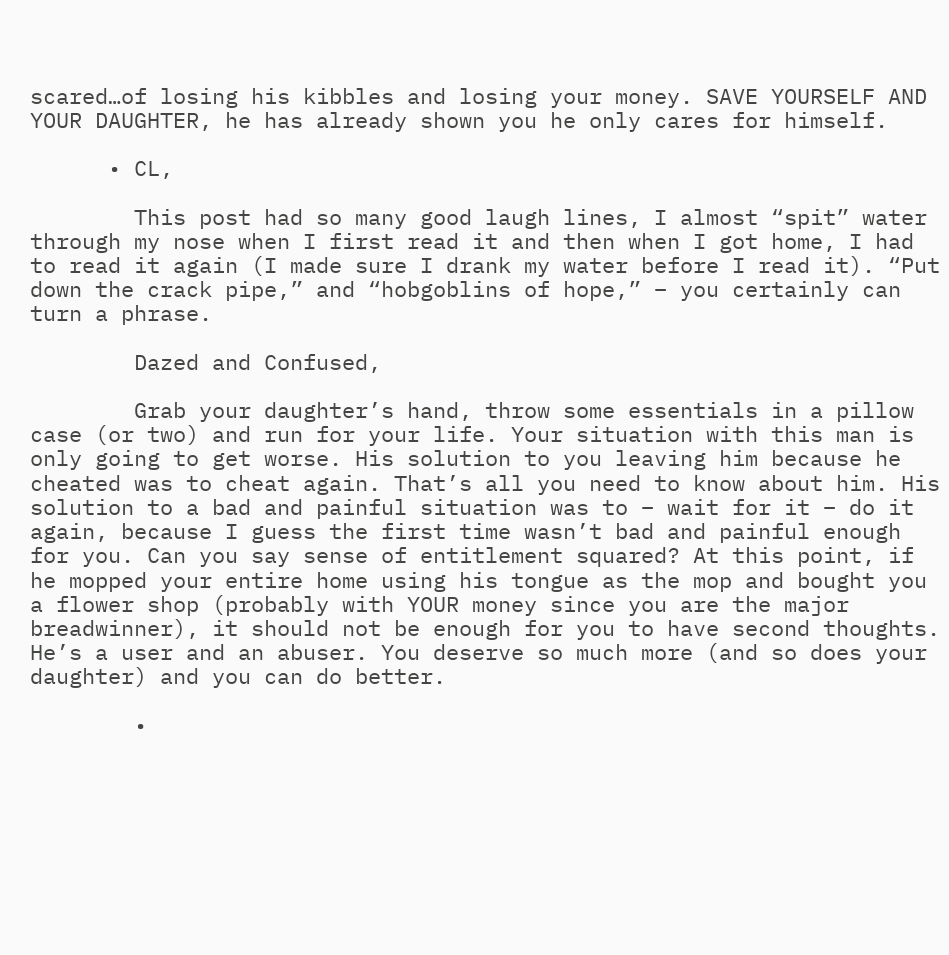scared…of losing his kibbles and losing your money. SAVE YOURSELF AND YOUR DAUGHTER, he has already shown you he only cares for himself.

      • CL,

        This post had so many good laugh lines, I almost “spit” water through my nose when I first read it and then when I got home, I had to read it again (I made sure I drank my water before I read it). “Put down the crack pipe,” and “hobgoblins of hope,” – you certainly can turn a phrase.

        Dazed and Confused,

        Grab your daughter’s hand, throw some essentials in a pillow case (or two) and run for your life. Your situation with this man is only going to get worse. His solution to you leaving him because he cheated was to cheat again. That’s all you need to know about him. His solution to a bad and painful situation was to – wait for it – do it again, because I guess the first time wasn’t bad and painful enough for you. Can you say sense of entitlement squared? At this point, if he mopped your entire home using his tongue as the mop and bought you a flower shop (probably with YOUR money since you are the major breadwinner), it should not be enough for you to have second thoughts. He’s a user and an abuser. You deserve so much more (and so does your daughter) and you can do better.

        •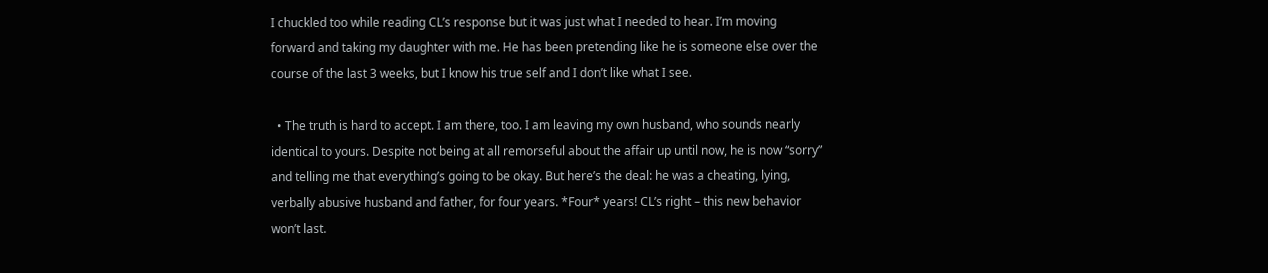I chuckled too while reading CL’s response but it was just what I needed to hear. I’m moving forward and taking my daughter with me. He has been pretending like he is someone else over the course of the last 3 weeks, but I know his true self and I don’t like what I see.

  • The truth is hard to accept. I am there, too. I am leaving my own husband, who sounds nearly identical to yours. Despite not being at all remorseful about the affair up until now, he is now “sorry” and telling me that everything’s going to be okay. But here’s the deal: he was a cheating, lying, verbally abusive husband and father, for four years. *Four* years! CL’s right – this new behavior won’t last.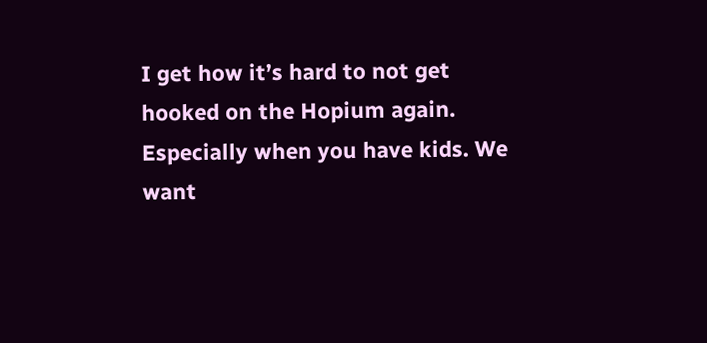I get how it’s hard to not get hooked on the Hopium again. Especially when you have kids. We want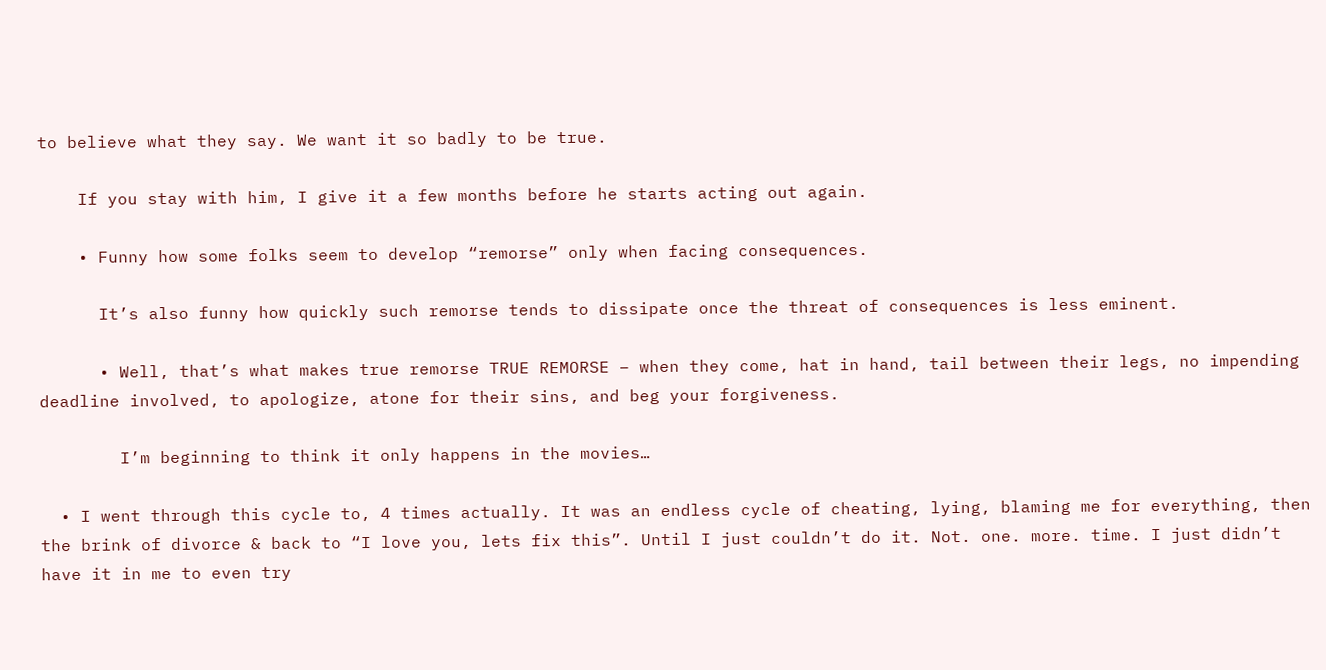to believe what they say. We want it so badly to be true.

    If you stay with him, I give it a few months before he starts acting out again.

    • Funny how some folks seem to develop “remorse” only when facing consequences.

      It’s also funny how quickly such remorse tends to dissipate once the threat of consequences is less eminent.

      • Well, that’s what makes true remorse TRUE REMORSE – when they come, hat in hand, tail between their legs, no impending deadline involved, to apologize, atone for their sins, and beg your forgiveness.

        I’m beginning to think it only happens in the movies…

  • I went through this cycle to, 4 times actually. It was an endless cycle of cheating, lying, blaming me for everything, then the brink of divorce & back to “I love you, lets fix this”. Until I just couldn’t do it. Not. one. more. time. I just didn’t have it in me to even try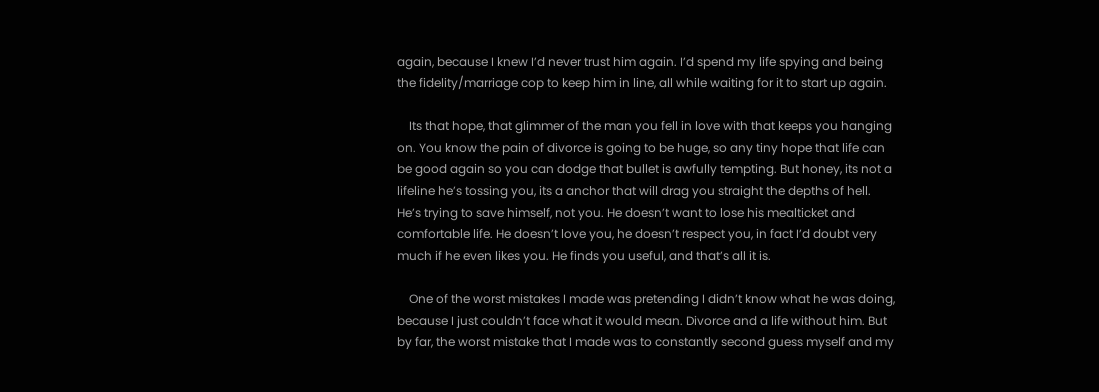again, because I knew I’d never trust him again. I’d spend my life spying and being the fidelity/marriage cop to keep him in line, all while waiting for it to start up again.

    Its that hope, that glimmer of the man you fell in love with that keeps you hanging on. You know the pain of divorce is going to be huge, so any tiny hope that life can be good again so you can dodge that bullet is awfully tempting. But honey, its not a lifeline he’s tossing you, its a anchor that will drag you straight the depths of hell. He’s trying to save himself, not you. He doesn’t want to lose his mealticket and comfortable life. He doesn’t love you, he doesn’t respect you, in fact I’d doubt very much if he even likes you. He finds you useful, and that’s all it is.

    One of the worst mistakes I made was pretending I didn’t know what he was doing, because I just couldn’t face what it would mean. Divorce and a life without him. But by far, the worst mistake that I made was to constantly second guess myself and my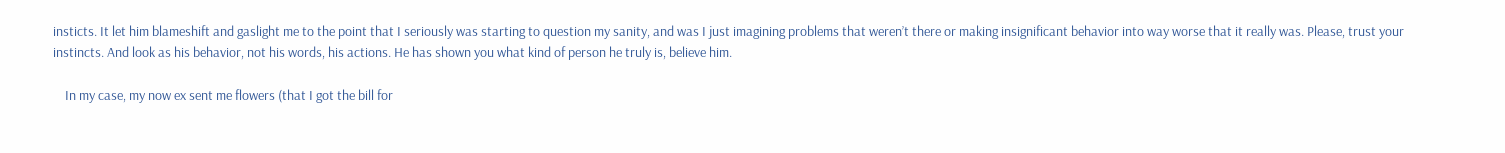insticts. It let him blameshift and gaslight me to the point that I seriously was starting to question my sanity, and was I just imagining problems that weren’t there or making insignificant behavior into way worse that it really was. Please, trust your instincts. And look as his behavior, not his words, his actions. He has shown you what kind of person he truly is, believe him.

    In my case, my now ex sent me flowers (that I got the bill for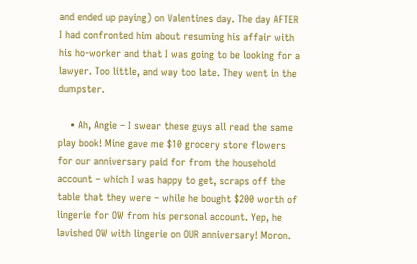and ended up paying) on Valentines day. The day AFTER I had confronted him about resuming his affair with his ho-worker and that I was going to be looking for a lawyer. Too little, and way too late. They went in the dumpster.

    • Ah, Angie – I swear these guys all read the same play book! Mine gave me $10 grocery store flowers for our anniversary paid for from the household account – which I was happy to get, scraps off the table that they were – while he bought $200 worth of lingerie for OW from his personal account. Yep, he lavished OW with lingerie on OUR anniversary! Moron.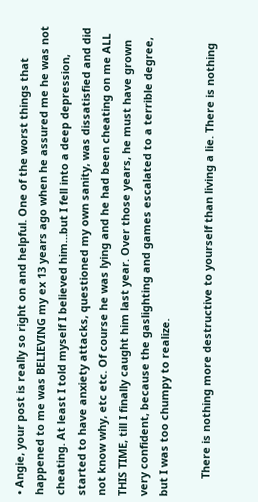• Angie, your post is really so right on and helpful. One of the worst things that happened to me was BELIEVING my ex 13 years ago when he assured me he was not cheating. At least I told myself I believed him…but I fell into a deep depression, started to have anxiety attacks, questioned my own sanity, was dissatisfied and did not know why, etc etc. Of course he was lying and he had been cheating on me ALL THIS TIME, till I finally caught him last year. Over those years, he must have grown very confident, because the gaslighting and games escalated to a terrible degree, but I was too chumpy to realize.

      There is nothing more destructive to yourself than living a lie. There is nothing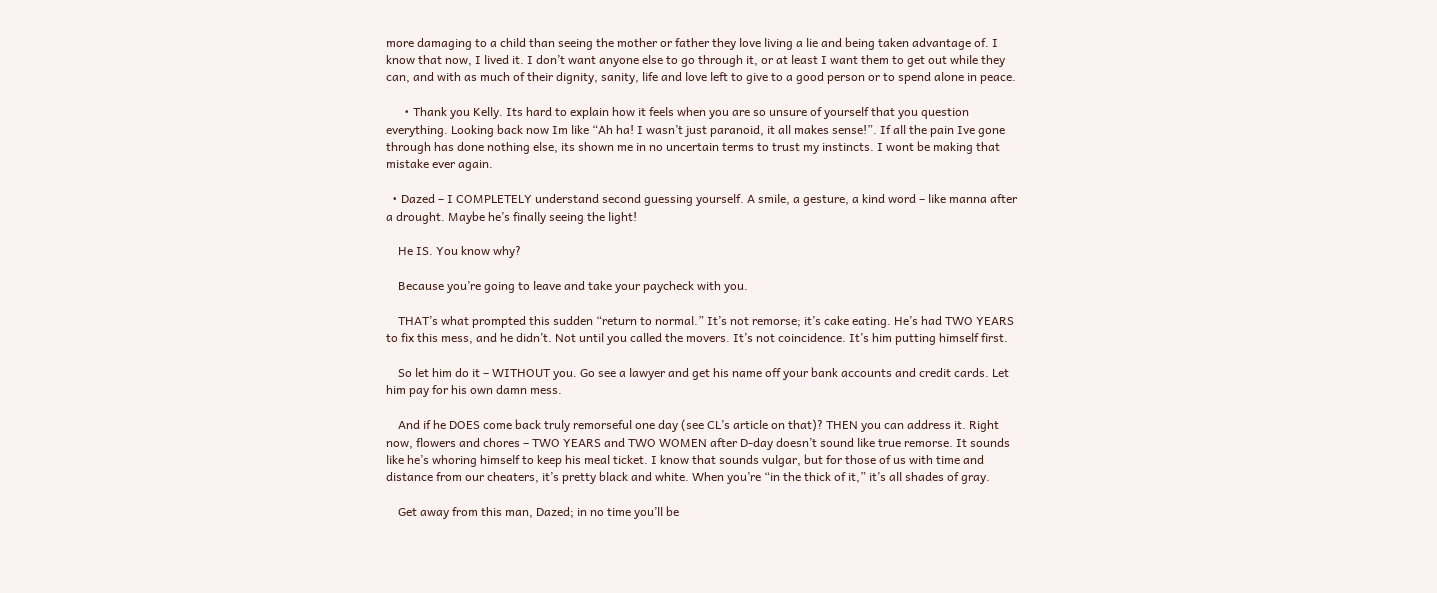more damaging to a child than seeing the mother or father they love living a lie and being taken advantage of. I know that now, I lived it. I don’t want anyone else to go through it, or at least I want them to get out while they can, and with as much of their dignity, sanity, life and love left to give to a good person or to spend alone in peace.

      • Thank you Kelly. Its hard to explain how it feels when you are so unsure of yourself that you question everything. Looking back now Im like “Ah ha! I wasn’t just paranoid, it all makes sense!”. If all the pain Ive gone through has done nothing else, its shown me in no uncertain terms to trust my instincts. I wont be making that mistake ever again.

  • Dazed – I COMPLETELY understand second guessing yourself. A smile, a gesture, a kind word – like manna after a drought. Maybe he’s finally seeing the light!

    He IS. You know why?

    Because you’re going to leave and take your paycheck with you.

    THAT’s what prompted this sudden “return to normal.” It’s not remorse; it’s cake eating. He’s had TWO YEARS to fix this mess, and he didn’t. Not until you called the movers. It’s not coincidence. It’s him putting himself first.

    So let him do it – WITHOUT you. Go see a lawyer and get his name off your bank accounts and credit cards. Let him pay for his own damn mess.

    And if he DOES come back truly remorseful one day (see CL’s article on that)? THEN you can address it. Right now, flowers and chores – TWO YEARS and TWO WOMEN after D-day doesn’t sound like true remorse. It sounds like he’s whoring himself to keep his meal ticket. I know that sounds vulgar, but for those of us with time and distance from our cheaters, it’s pretty black and white. When you’re “in the thick of it,” it’s all shades of gray.

    Get away from this man, Dazed; in no time you’ll be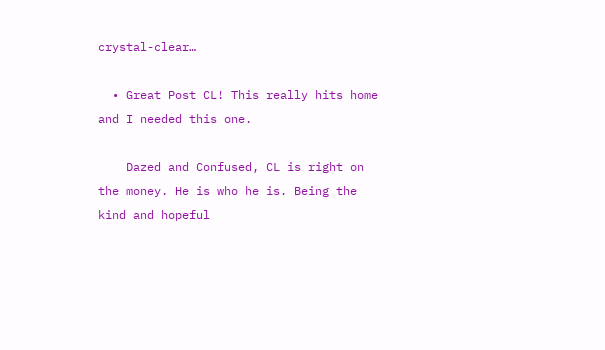crystal-clear…

  • Great Post CL! This really hits home and I needed this one.

    Dazed and Confused, CL is right on the money. He is who he is. Being the kind and hopeful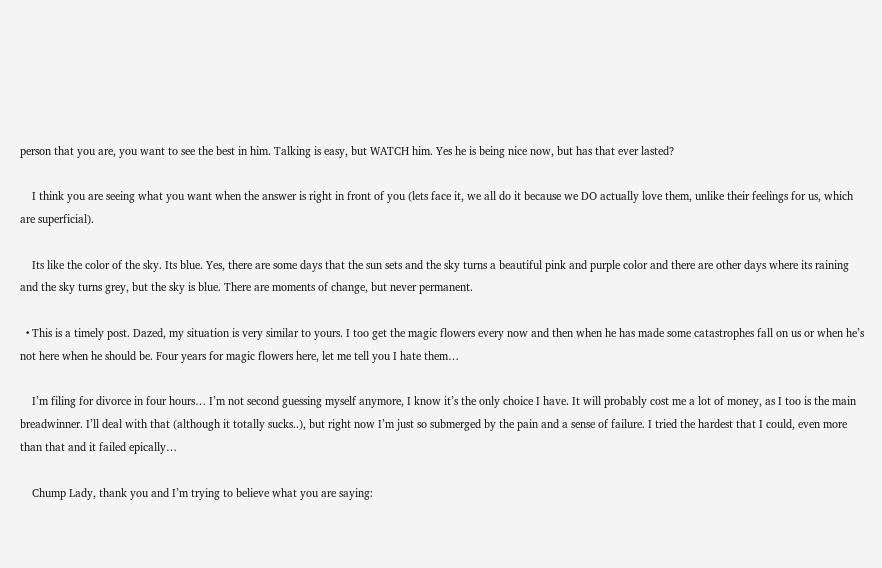person that you are, you want to see the best in him. Talking is easy, but WATCH him. Yes he is being nice now, but has that ever lasted?

    I think you are seeing what you want when the answer is right in front of you (lets face it, we all do it because we DO actually love them, unlike their feelings for us, which are superficial).

    Its like the color of the sky. Its blue. Yes, there are some days that the sun sets and the sky turns a beautiful pink and purple color and there are other days where its raining and the sky turns grey, but the sky is blue. There are moments of change, but never permanent.

  • This is a timely post. Dazed, my situation is very similar to yours. I too get the magic flowers every now and then when he has made some catastrophes fall on us or when he’s not here when he should be. Four years for magic flowers here, let me tell you I hate them…

    I’m filing for divorce in four hours… I’m not second guessing myself anymore, I know it’s the only choice I have. It will probably cost me a lot of money, as I too is the main breadwinner. I’ll deal with that (although it totally sucks..), but right now I’m just so submerged by the pain and a sense of failure. I tried the hardest that I could, even more than that and it failed epically…

    Chump Lady, thank you and I’m trying to believe what you are saying: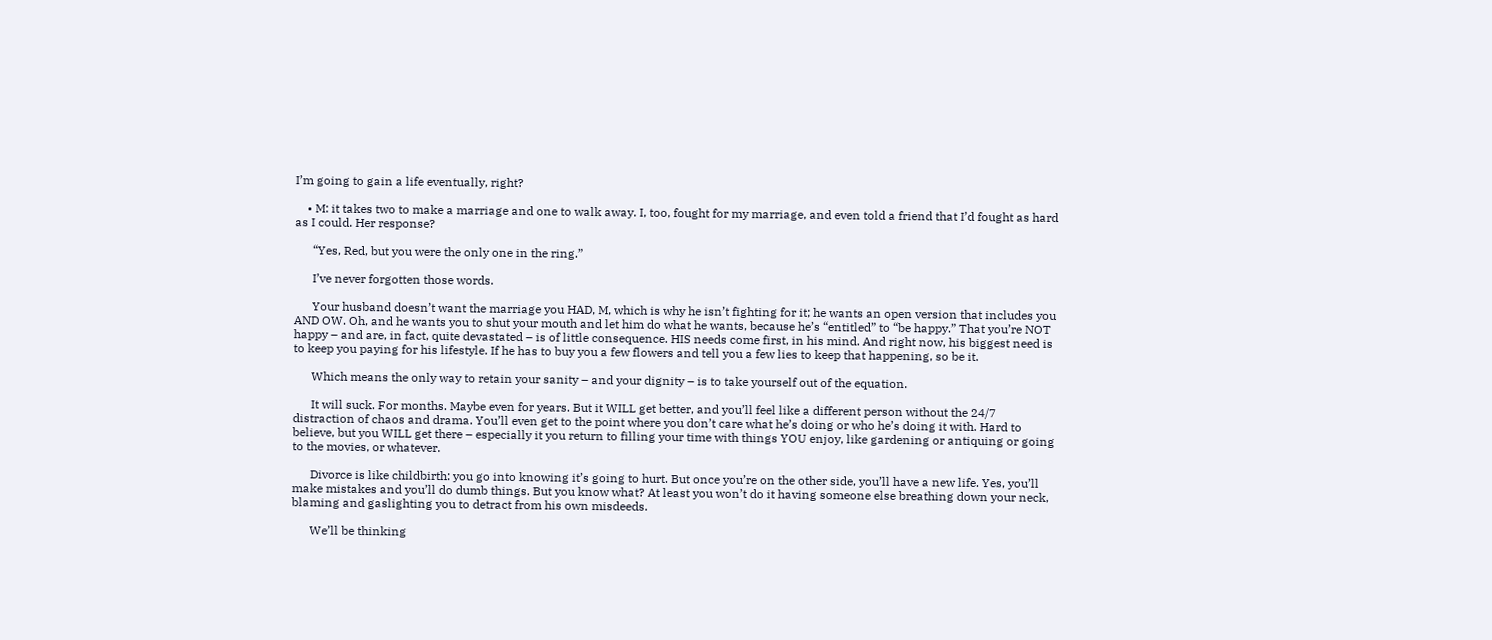I’m going to gain a life eventually, right?

    • M: it takes two to make a marriage and one to walk away. I, too, fought for my marriage, and even told a friend that I’d fought as hard as I could. Her response?

      “Yes, Red, but you were the only one in the ring.”

      I’ve never forgotten those words.

      Your husband doesn’t want the marriage you HAD, M, which is why he isn’t fighting for it; he wants an open version that includes you AND OW. Oh, and he wants you to shut your mouth and let him do what he wants, because he’s “entitled” to “be happy.” That you’re NOT happy – and are, in fact, quite devastated – is of little consequence. HIS needs come first, in his mind. And right now, his biggest need is to keep you paying for his lifestyle. If he has to buy you a few flowers and tell you a few lies to keep that happening, so be it.

      Which means the only way to retain your sanity – and your dignity – is to take yourself out of the equation.

      It will suck. For months. Maybe even for years. But it WILL get better, and you’ll feel like a different person without the 24/7 distraction of chaos and drama. You’ll even get to the point where you don’t care what he’s doing or who he’s doing it with. Hard to believe, but you WILL get there – especially it you return to filling your time with things YOU enjoy, like gardening or antiquing or going to the movies, or whatever.

      Divorce is like childbirth: you go into knowing it’s going to hurt. But once you’re on the other side, you’ll have a new life. Yes, you’ll make mistakes and you’ll do dumb things. But you know what? At least you won’t do it having someone else breathing down your neck, blaming and gaslighting you to detract from his own misdeeds.

      We’ll be thinking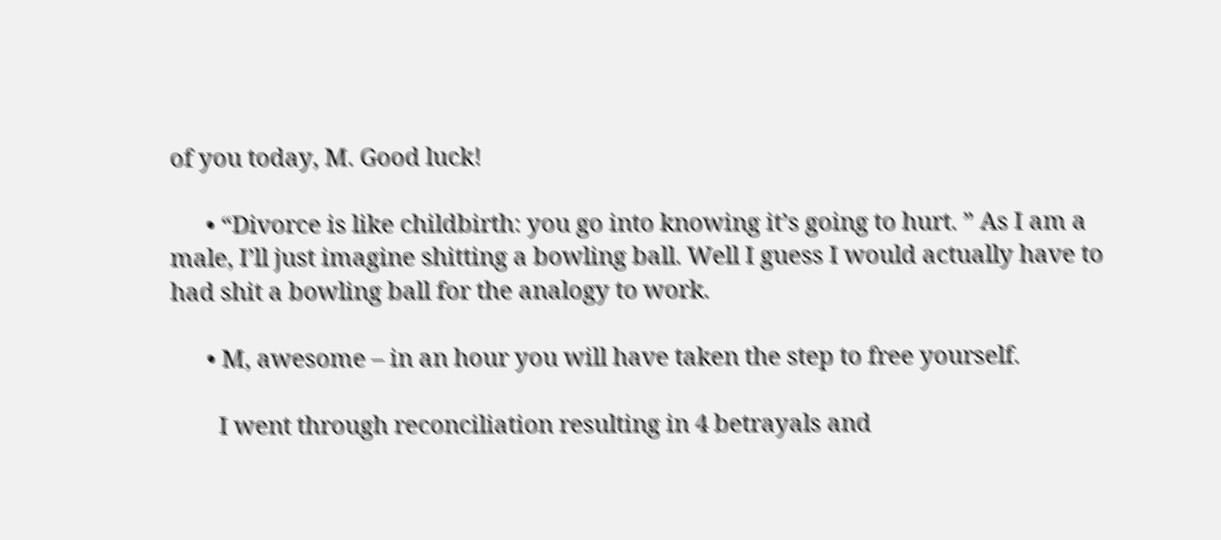of you today, M. Good luck!

      • “Divorce is like childbirth: you go into knowing it’s going to hurt. ” As I am a male, I’ll just imagine shitting a bowling ball. Well I guess I would actually have to had shit a bowling ball for the analogy to work.

      • M, awesome – in an hour you will have taken the step to free yourself.

        I went through reconciliation resulting in 4 betrayals and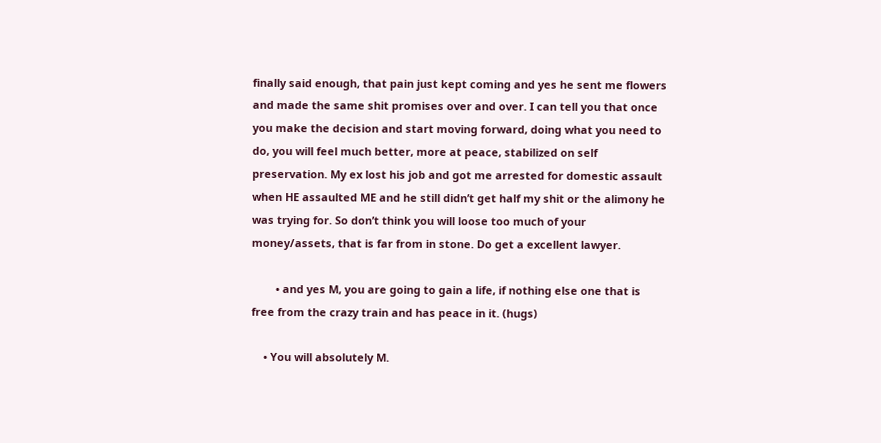finally said enough, that pain just kept coming and yes he sent me flowers and made the same shit promises over and over. I can tell you that once you make the decision and start moving forward, doing what you need to do, you will feel much better, more at peace, stabilized on self preservation. My ex lost his job and got me arrested for domestic assault when HE assaulted ME and he still didn’t get half my shit or the alimony he was trying for. So don’t think you will loose too much of your money/assets, that is far from in stone. Do get a excellent lawyer.

        • and yes M, you are going to gain a life, if nothing else one that is free from the crazy train and has peace in it. (hugs)

    • You will absolutely M.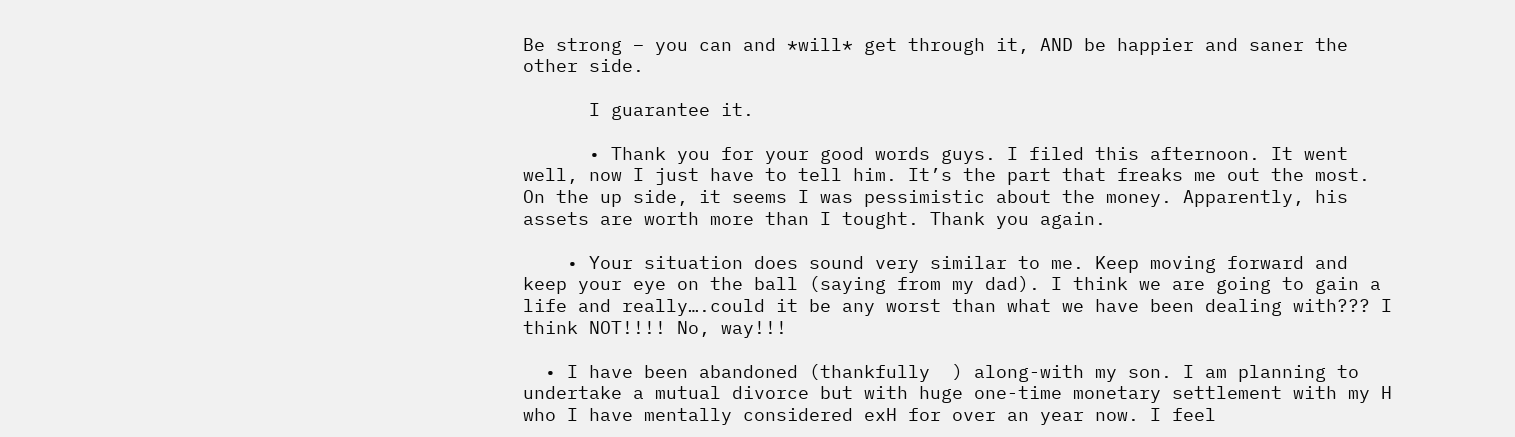Be strong – you can and *will* get through it, AND be happier and saner the other side.

      I guarantee it.

      • Thank you for your good words guys. I filed this afternoon. It went well, now I just have to tell him. It’s the part that freaks me out the most. On the up side, it seems I was pessimistic about the money. Apparently, his assets are worth more than I tought. Thank you again.

    • Your situation does sound very similar to me. Keep moving forward and keep your eye on the ball (saying from my dad). I think we are going to gain a life and really….could it be any worst than what we have been dealing with??? I think NOT!!!! No, way!!!

  • I have been abandoned (thankfully  ) along-with my son. I am planning to undertake a mutual divorce but with huge one-time monetary settlement with my H who I have mentally considered exH for over an year now. I feel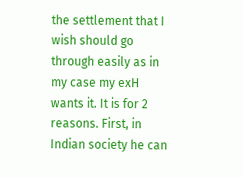the settlement that I wish should go through easily as in my case my exH wants it. It is for 2 reasons. First, in Indian society he can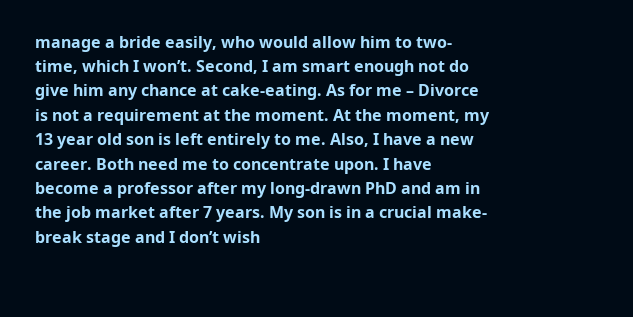manage a bride easily, who would allow him to two-time, which I won’t. Second, I am smart enough not do give him any chance at cake-eating. As for me – Divorce is not a requirement at the moment. At the moment, my 13 year old son is left entirely to me. Also, I have a new career. Both need me to concentrate upon. I have become a professor after my long-drawn PhD and am in the job market after 7 years. My son is in a crucial make-break stage and I don’t wish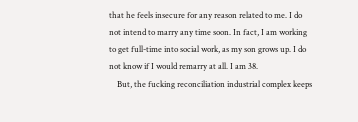that he feels insecure for any reason related to me. I do not intend to marry any time soon. In fact, I am working to get full-time into social work, as my son grows up. I do not know if I would remarry at all. I am 38.
    But, the fucking reconciliation industrial complex keeps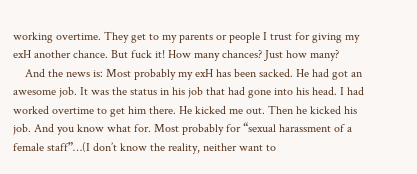working overtime. They get to my parents or people I trust for giving my exH another chance. But fuck it! How many chances? Just how many?
    And the news is: Most probably my exH has been sacked. He had got an awesome job. It was the status in his job that had gone into his head. I had worked overtime to get him there. He kicked me out. Then he kicked his job. And you know what for. Most probably for “sexual harassment of a female staff”…(I don’t know the reality, neither want to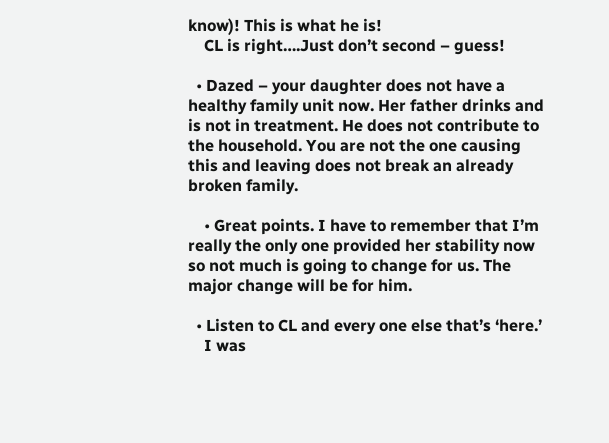know)! This is what he is!
    CL is right….Just don’t second – guess!

  • Dazed – your daughter does not have a healthy family unit now. Her father drinks and is not in treatment. He does not contribute to the household. You are not the one causing this and leaving does not break an already broken family.

    • Great points. I have to remember that I’m really the only one provided her stability now so not much is going to change for us. The major change will be for him.

  • Listen to CL and every one else that’s ‘here.’
    I was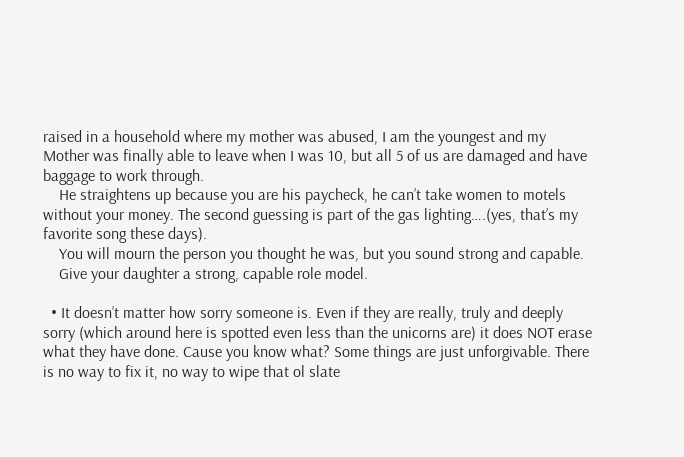raised in a household where my mother was abused, I am the youngest and my Mother was finally able to leave when I was 10, but all 5 of us are damaged and have baggage to work through.
    He straightens up because you are his paycheck, he can’t take women to motels without your money. The second guessing is part of the gas lighting….(yes, that’s my favorite song these days).
    You will mourn the person you thought he was, but you sound strong and capable.
    Give your daughter a strong, capable role model.

  • It doesn’t matter how sorry someone is. Even if they are really, truly and deeply sorry (which around here is spotted even less than the unicorns are) it does NOT erase what they have done. Cause you know what? Some things are just unforgivable. There is no way to fix it, no way to wipe that ol slate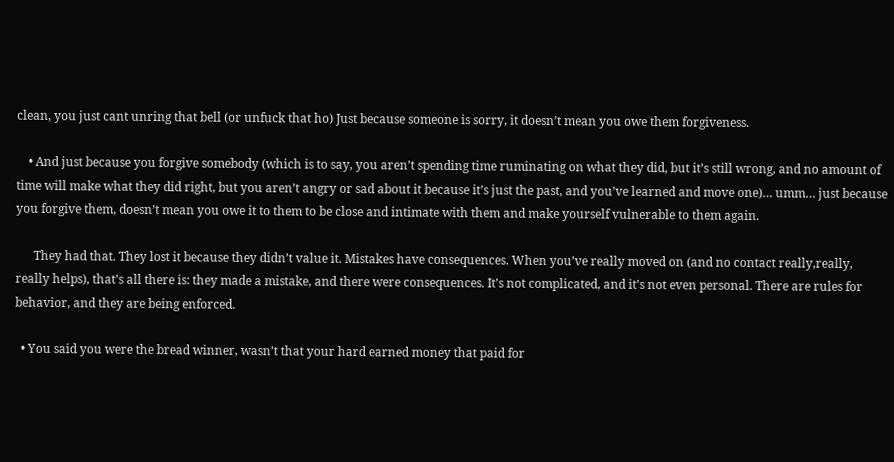clean, you just cant unring that bell (or unfuck that ho) Just because someone is sorry, it doesn’t mean you owe them forgiveness.

    • And just because you forgive somebody (which is to say, you aren’t spending time ruminating on what they did, but it’s still wrong, and no amount of time will make what they did right, but you aren’t angry or sad about it because it’s just the past, and you’ve learned and move one)… umm… just because you forgive them, doesn’t mean you owe it to them to be close and intimate with them and make yourself vulnerable to them again.

      They had that. They lost it because they didn’t value it. Mistakes have consequences. When you’ve really moved on (and no contact really,really, really helps), that’s all there is: they made a mistake, and there were consequences. It’s not complicated, and it’s not even personal. There are rules for behavior, and they are being enforced.

  • You said you were the bread winner, wasn’t that your hard earned money that paid for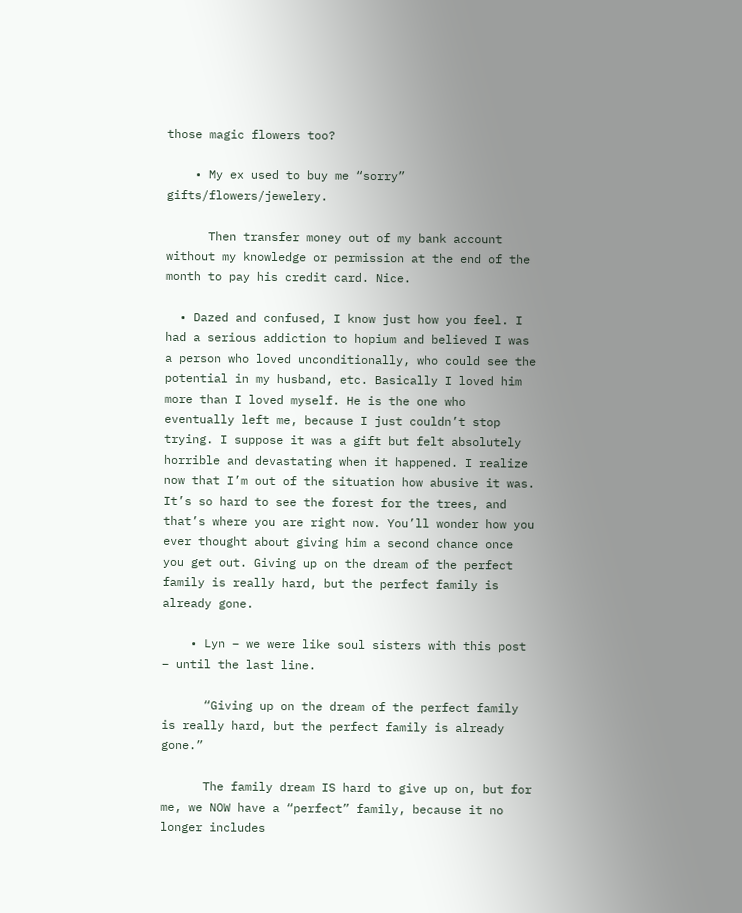those magic flowers too?

    • My ex used to buy me “sorry” gifts/flowers/jewelery.

      Then transfer money out of my bank account without my knowledge or permission at the end of the month to pay his credit card. Nice.

  • Dazed and confused, I know just how you feel. I had a serious addiction to hopium and believed I was a person who loved unconditionally, who could see the potential in my husband, etc. Basically I loved him more than I loved myself. He is the one who eventually left me, because I just couldn’t stop trying. I suppose it was a gift but felt absolutely horrible and devastating when it happened. I realize now that I’m out of the situation how abusive it was. It’s so hard to see the forest for the trees, and that’s where you are right now. You’ll wonder how you ever thought about giving him a second chance once you get out. Giving up on the dream of the perfect family is really hard, but the perfect family is already gone.

    • Lyn – we were like soul sisters with this post – until the last line.

      “Giving up on the dream of the perfect family is really hard, but the perfect family is already gone.”

      The family dream IS hard to give up on, but for me, we NOW have a “perfect” family, because it no longer includes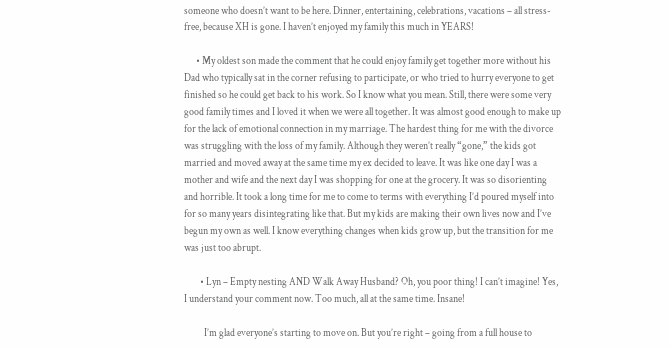someone who doesn’t want to be here. Dinner, entertaining, celebrations, vacations – all stress-free, because XH is gone. I haven’t enjoyed my family this much in YEARS!

      • My oldest son made the comment that he could enjoy family get together more without his Dad who typically sat in the corner refusing to participate, or who tried to hurry everyone to get finished so he could get back to his work. So I know what you mean. Still, there were some very good family times and I loved it when we were all together. It was almost good enough to make up for the lack of emotional connection in my marriage. The hardest thing for me with the divorce was struggling with the loss of my family. Although they weren’t really “gone,” the kids got married and moved away at the same time my ex decided to leave. It was like one day I was a mother and wife and the next day I was shopping for one at the grocery. It was so disorienting and horrible. It took a long time for me to come to terms with everything I’d poured myself into for so many years disintegrating like that. But my kids are making their own lives now and I’ve begun my own as well. I know everything changes when kids grow up, but the transition for me was just too abrupt.

        • Lyn – Empty nesting AND Walk Away Husband? Oh, you poor thing! I can’t imagine! Yes, I understand your comment now. Too much, all at the same time. Insane!

          I’m glad everyone’s starting to move on. But you’re right – going from a full house to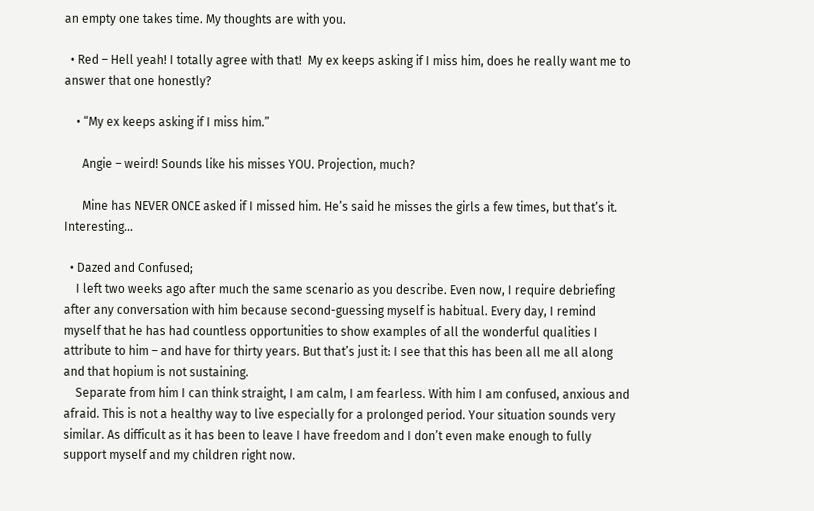an empty one takes time. My thoughts are with you.

  • Red – Hell yeah! I totally agree with that!  My ex keeps asking if I miss him, does he really want me to answer that one honestly?

    • “My ex keeps asking if I miss him.”

      Angie – weird! Sounds like his misses YOU. Projection, much?

      Mine has NEVER ONCE asked if I missed him. He’s said he misses the girls a few times, but that’s it. Interesting…

  • Dazed and Confused;
    I left two weeks ago after much the same scenario as you describe. Even now, I require debriefing after any conversation with him because second-guessing myself is habitual. Every day, I remind myself that he has had countless opportunities to show examples of all the wonderful qualities I attribute to him – and have for thirty years. But that’s just it: I see that this has been all me all along and that hopium is not sustaining.
    Separate from him I can think straight, I am calm, I am fearless. With him I am confused, anxious and afraid. This is not a healthy way to live especially for a prolonged period. Your situation sounds very similar. As difficult as it has been to leave I have freedom and I don’t even make enough to fully support myself and my children right now.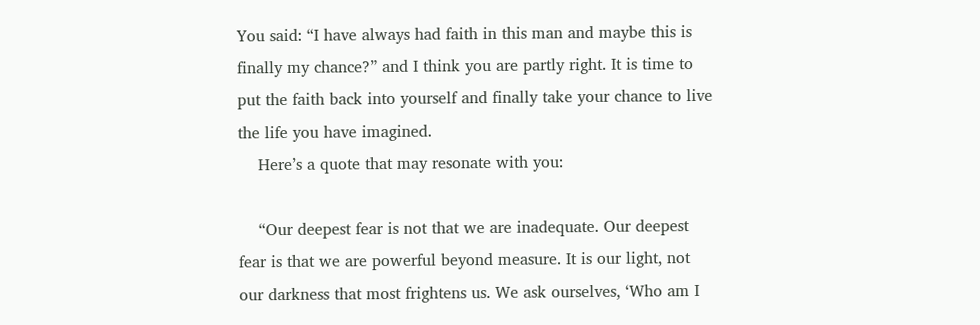You said: “I have always had faith in this man and maybe this is finally my chance?” and I think you are partly right. It is time to put the faith back into yourself and finally take your chance to live the life you have imagined.
    Here’s a quote that may resonate with you:

    “Our deepest fear is not that we are inadequate. Our deepest fear is that we are powerful beyond measure. It is our light, not our darkness that most frightens us. We ask ourselves, ‘Who am I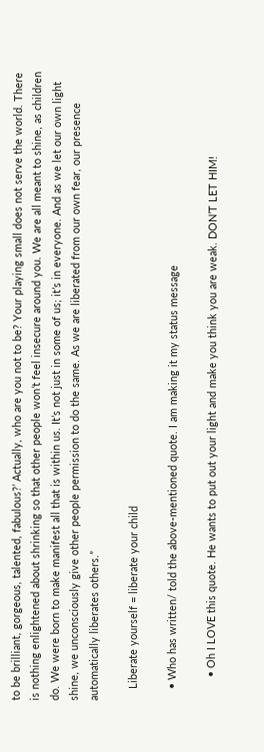to be brilliant, gorgeous, talented, fabulous?’ Actually, who are you not to be? Your playing small does not serve the world. There is nothing enlightened about shrinking so that other people won’t feel insecure around you. We are all meant to shine, as children do. We were born to make manifest all that is within us. It’s not just in some of us; it’s in everyone. And as we let our own light shine, we unconsciously give other people permission to do the same. As we are liberated from our own fear, our presence automatically liberates others.”

    Liberate yourself = liberate your child

    • Who has written/ told the above-mentioned quote. I am making it my status message

        • Oh I LOVE this quote. He wants to put out your light and make you think you are weak. DON’T LET HIM!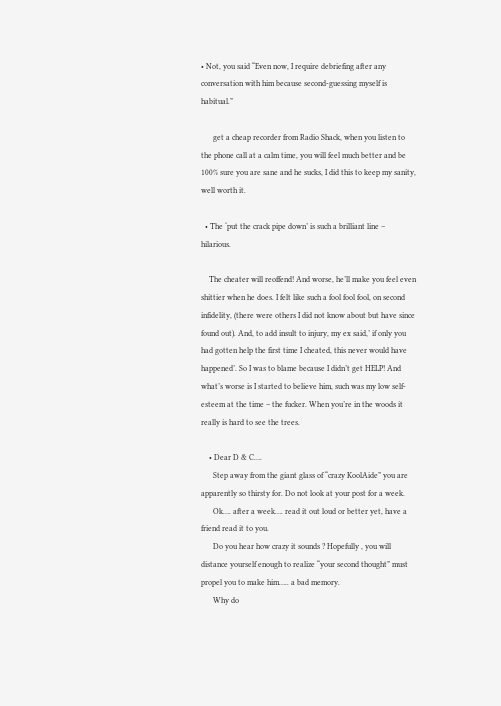• Not, you said “Even now, I require debriefing after any conversation with him because second-guessing myself is habitual.”

      get a cheap recorder from Radio Shack, when you listen to the phone call at a calm time, you will feel much better and be 100% sure you are sane and he sucks, I did this to keep my sanity, well worth it.

  • The ‘put the crack pipe down’ is such a brilliant line – hilarious.

    The cheater will reoffend! And worse, he’ll make you feel even shittier when he does. I felt like such a fool fool fool, on second infidelity, (there were others I did not know about but have since found out). And, to add insult to injury, my ex said,’ if only you had gotten help the first time I cheated, this never would have happened’. So I was to blame because I didn’t get HELP! And what’s worse is I started to believe him, such was my low self-esteem at the time – the fucker. When you’re in the woods it really is hard to see the trees.

    • Dear D & C….
      Step away from the giant glass of “crazy KoolAide” you are apparently so thirsty for. Do not look at your post for a week.
      Ok…. after a week…. read it out loud or better yet, have a friend read it to you.
      Do you hear how crazy it sounds ? Hopefully , you will distance yourself enough to realize “your second thought” must propel you to make him….. a bad memory.
      Why do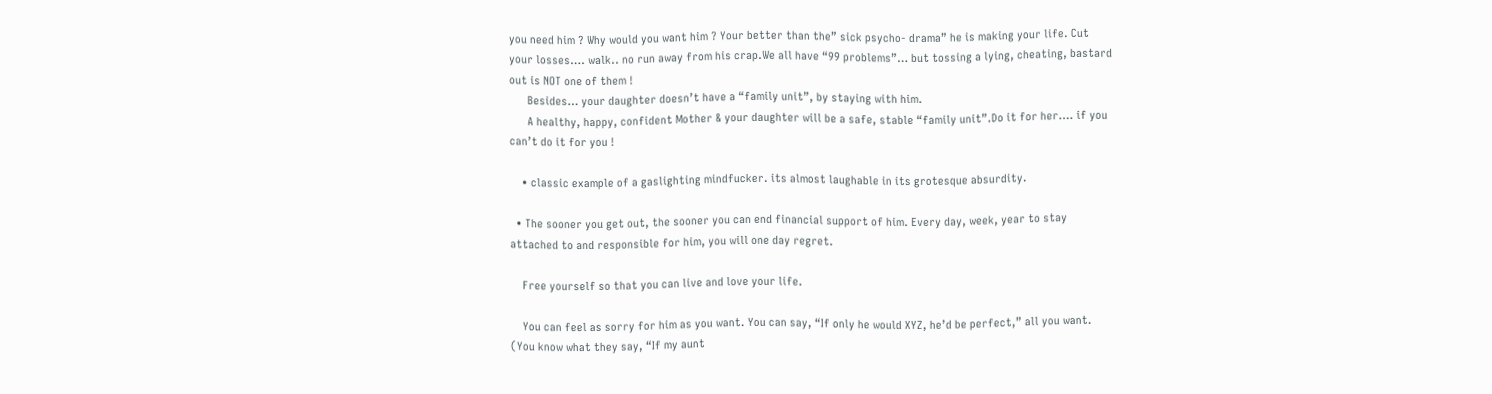you need him ? Why would you want him ? Your better than the” sick psycho- drama” he is making your life. Cut your losses…. walk.. no run away from his crap.We all have “99 problems”… but tossing a lying, cheating, bastard out is NOT one of them !
      Besides… your daughter doesn’t have a “family unit”, by staying with him.
      A healthy, happy, confident Mother & your daughter will be a safe, stable “family unit”.Do it for her…. if you can’t do it for you !

    • classic example of a gaslighting mindfucker. its almost laughable in its grotesque absurdity.

  • The sooner you get out, the sooner you can end financial support of him. Every day, week, year to stay attached to and responsible for him, you will one day regret.

    Free yourself so that you can live and love your life.

    You can feel as sorry for him as you want. You can say, “If only he would XYZ, he’d be perfect,” all you want. (You know what they say, “If my aunt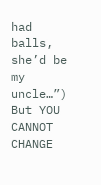had balls, she’d be my uncle…”) But YOU CANNOT CHANGE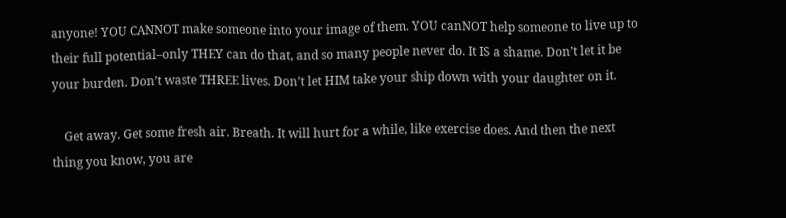anyone! YOU CANNOT make someone into your image of them. YOU canNOT help someone to live up to their full potential–only THEY can do that, and so many people never do. It IS a shame. Don’t let it be your burden. Don’t waste THREE lives. Don’t let HIM take your ship down with your daughter on it.

    Get away. Get some fresh air. Breath. It will hurt for a while, like exercise does. And then the next thing you know, you are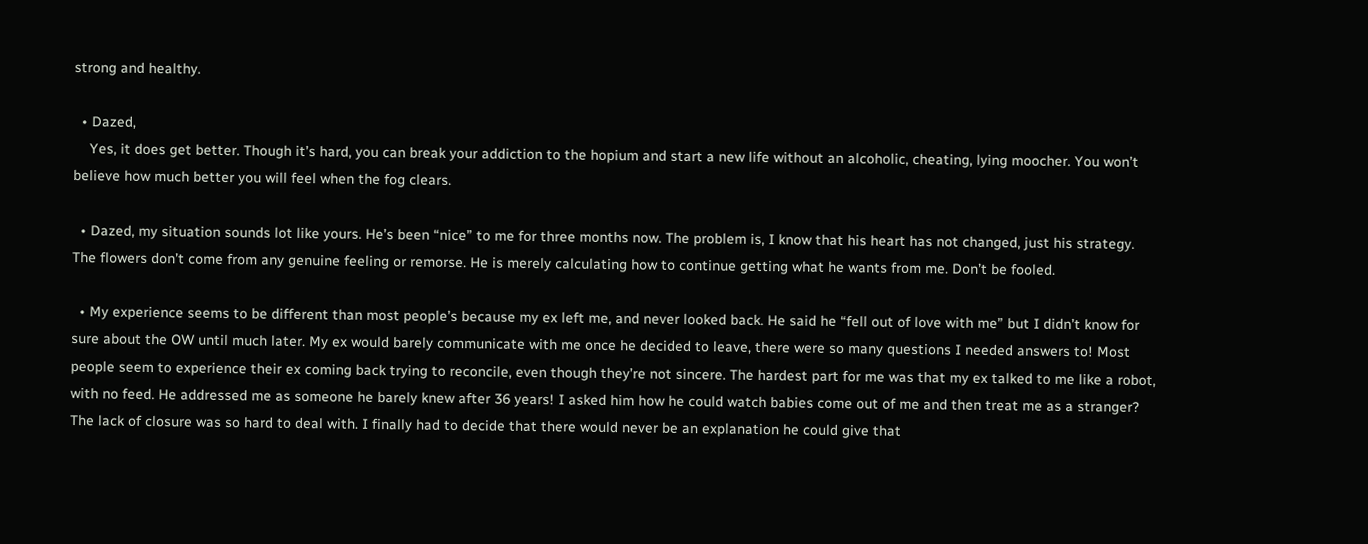strong and healthy.

  • Dazed,
    Yes, it does get better. Though it’s hard, you can break your addiction to the hopium and start a new life without an alcoholic, cheating, lying moocher. You won’t believe how much better you will feel when the fog clears.

  • Dazed, my situation sounds lot like yours. He’s been “nice” to me for three months now. The problem is, I know that his heart has not changed, just his strategy. The flowers don’t come from any genuine feeling or remorse. He is merely calculating how to continue getting what he wants from me. Don’t be fooled.

  • My experience seems to be different than most people’s because my ex left me, and never looked back. He said he “fell out of love with me” but I didn’t know for sure about the OW until much later. My ex would barely communicate with me once he decided to leave, there were so many questions I needed answers to! Most people seem to experience their ex coming back trying to reconcile, even though they’re not sincere. The hardest part for me was that my ex talked to me like a robot, with no feed. He addressed me as someone he barely knew after 36 years! I asked him how he could watch babies come out of me and then treat me as a stranger? The lack of closure was so hard to deal with. I finally had to decide that there would never be an explanation he could give that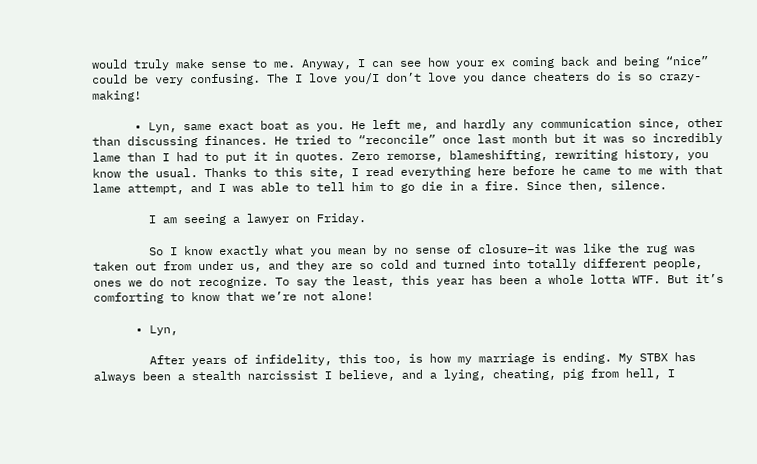would truly make sense to me. Anyway, I can see how your ex coming back and being “nice” could be very confusing. The I love you/I don’t love you dance cheaters do is so crazy-making!

      • Lyn, same exact boat as you. He left me, and hardly any communication since, other than discussing finances. He tried to “reconcile” once last month but it was so incredibly lame than I had to put it in quotes. Zero remorse, blameshifting, rewriting history, you know the usual. Thanks to this site, I read everything here before he came to me with that lame attempt, and I was able to tell him to go die in a fire. Since then, silence.

        I am seeing a lawyer on Friday.

        So I know exactly what you mean by no sense of closure–it was like the rug was taken out from under us, and they are so cold and turned into totally different people, ones we do not recognize. To say the least, this year has been a whole lotta WTF. But it’s comforting to know that we’re not alone!

      • Lyn,

        After years of infidelity, this too, is how my marriage is ending. My STBX has always been a stealth narcissist I believe, and a lying, cheating, pig from hell, I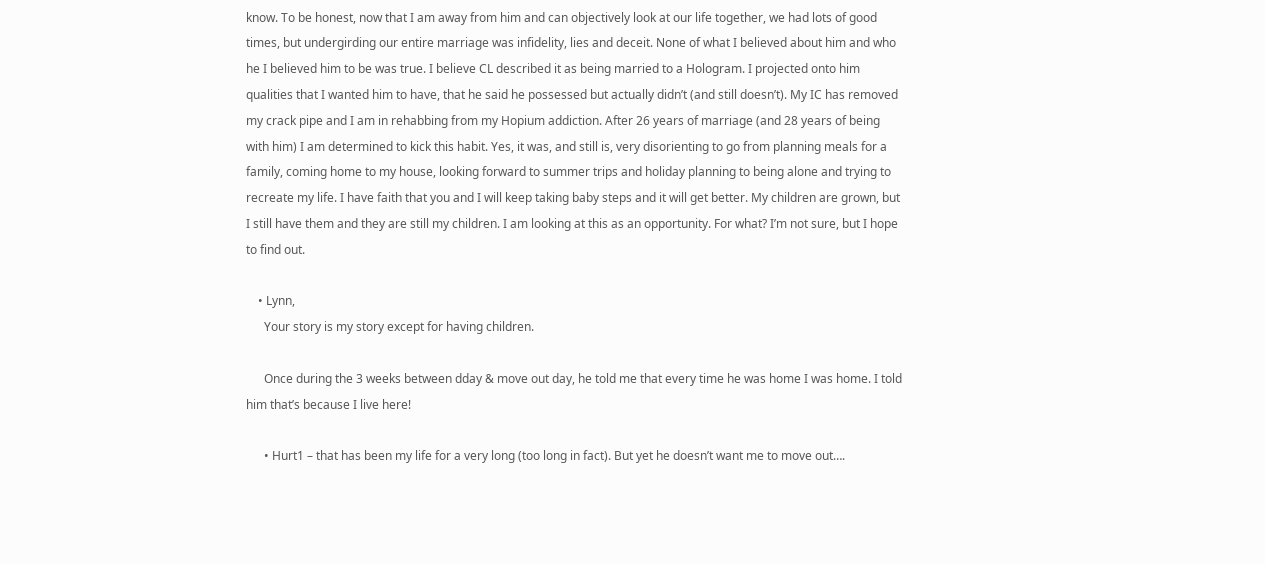know. To be honest, now that I am away from him and can objectively look at our life together, we had lots of good times, but undergirding our entire marriage was infidelity, lies and deceit. None of what I believed about him and who he I believed him to be was true. I believe CL described it as being married to a Hologram. I projected onto him qualities that I wanted him to have, that he said he possessed but actually didn’t (and still doesn’t). My IC has removed my crack pipe and I am in rehabbing from my Hopium addiction. After 26 years of marriage (and 28 years of being with him) I am determined to kick this habit. Yes, it was, and still is, very disorienting to go from planning meals for a family, coming home to my house, looking forward to summer trips and holiday planning to being alone and trying to recreate my life. I have faith that you and I will keep taking baby steps and it will get better. My children are grown, but I still have them and they are still my children. I am looking at this as an opportunity. For what? I’m not sure, but I hope to find out.

    • Lynn,
      Your story is my story except for having children.

      Once during the 3 weeks between dday & move out day, he told me that every time he was home I was home. I told him that’s because I live here!

      • Hurt1 – that has been my life for a very long (too long in fact). But yet he doesn’t want me to move out….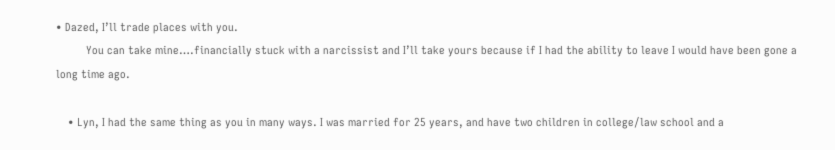• Dazed, I’ll trade places with you.
          You can take mine….financially stuck with a narcissist and I’ll take yours because if I had the ability to leave I would have been gone a long time ago.

    • Lyn, I had the same thing as you in many ways. I was married for 25 years, and have two children in college/law school and a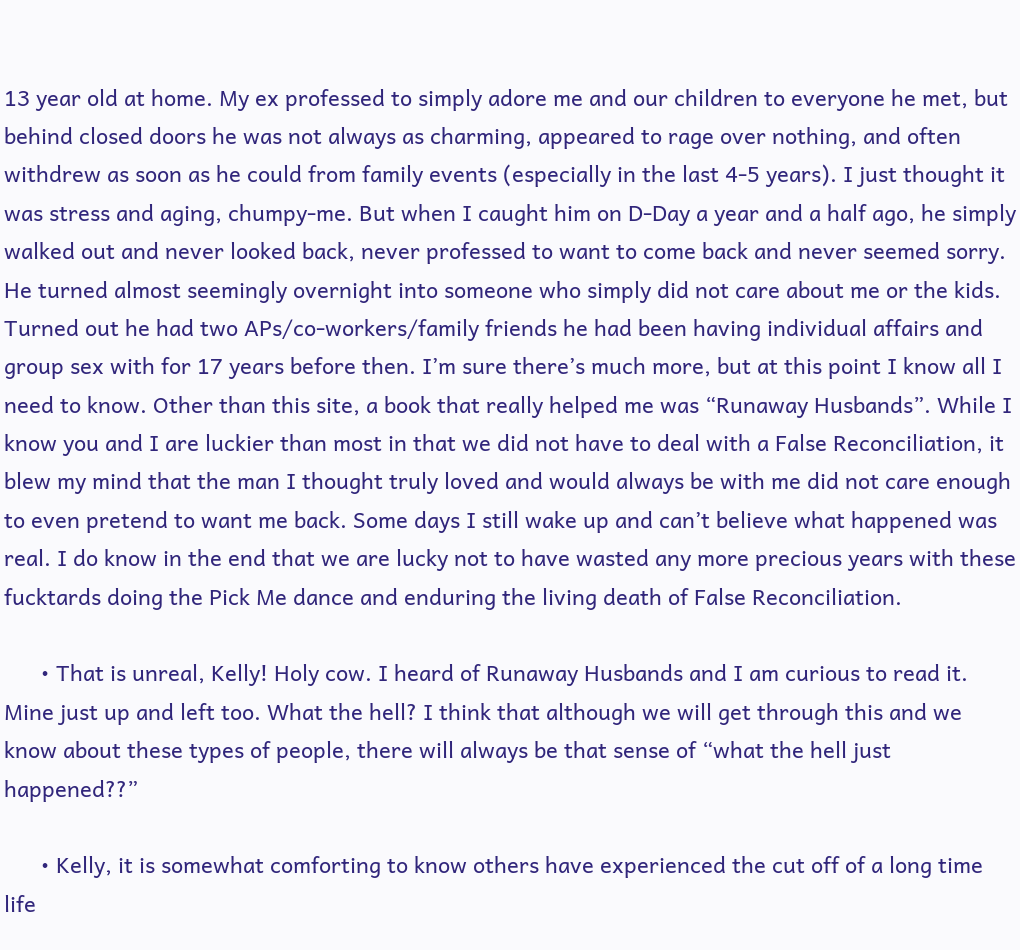13 year old at home. My ex professed to simply adore me and our children to everyone he met, but behind closed doors he was not always as charming, appeared to rage over nothing, and often withdrew as soon as he could from family events (especially in the last 4-5 years). I just thought it was stress and aging, chumpy-me. But when I caught him on D-Day a year and a half ago, he simply walked out and never looked back, never professed to want to come back and never seemed sorry. He turned almost seemingly overnight into someone who simply did not care about me or the kids. Turned out he had two APs/co-workers/family friends he had been having individual affairs and group sex with for 17 years before then. I’m sure there’s much more, but at this point I know all I need to know. Other than this site, a book that really helped me was “Runaway Husbands”. While I know you and I are luckier than most in that we did not have to deal with a False Reconciliation, it blew my mind that the man I thought truly loved and would always be with me did not care enough to even pretend to want me back. Some days I still wake up and can’t believe what happened was real. I do know in the end that we are lucky not to have wasted any more precious years with these fucktards doing the Pick Me dance and enduring the living death of False Reconciliation.

      • That is unreal, Kelly! Holy cow. I heard of Runaway Husbands and I am curious to read it. Mine just up and left too. What the hell? I think that although we will get through this and we know about these types of people, there will always be that sense of “what the hell just happened??”

      • Kelly, it is somewhat comforting to know others have experienced the cut off of a long time life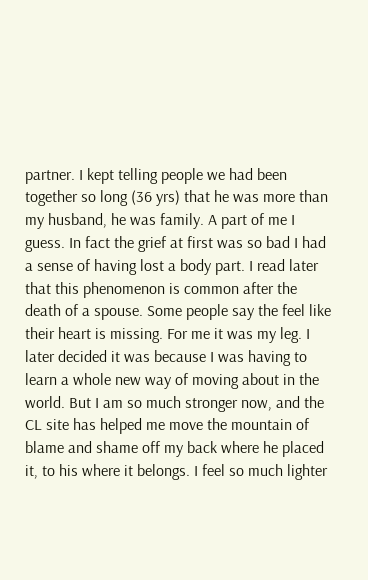partner. I kept telling people we had been together so long (36 yrs) that he was more than my husband, he was family. A part of me I guess. In fact the grief at first was so bad I had a sense of having lost a body part. I read later that this phenomenon is common after the death of a spouse. Some people say the feel like their heart is missing. For me it was my leg. I later decided it was because I was having to learn a whole new way of moving about in the world. But I am so much stronger now, and the CL site has helped me move the mountain of blame and shame off my back where he placed it, to his where it belongs. I feel so much lighter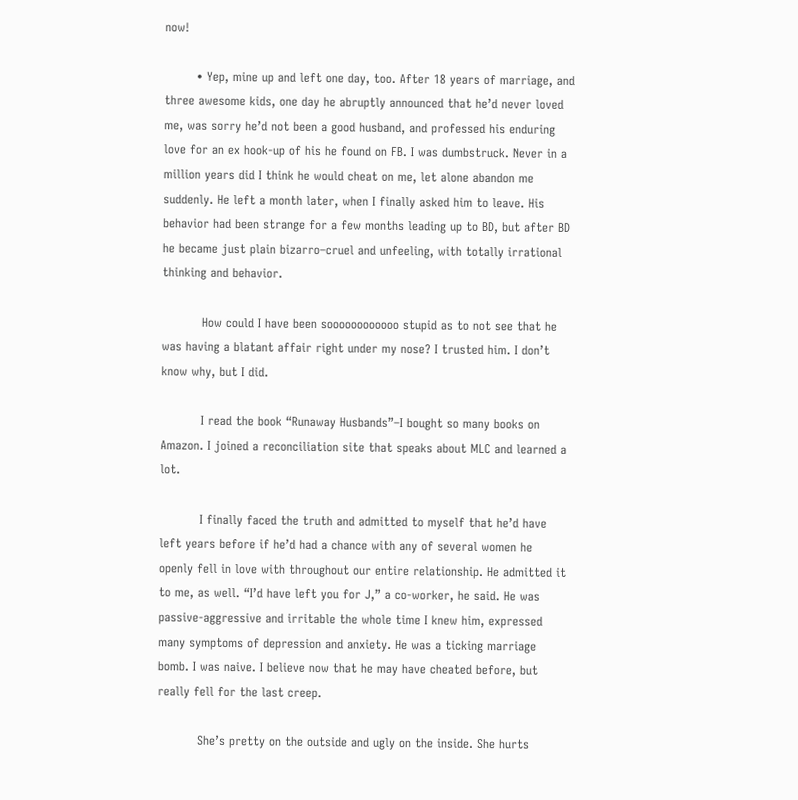now!

        • Yep, mine up and left one day, too. After 18 years of marriage, and three awesome kids, one day he abruptly announced that he’d never loved me, was sorry he’d not been a good husband, and professed his enduring love for an ex hook-up of his he found on FB. I was dumbstruck. Never in a million years did I think he would cheat on me, let alone abandon me suddenly. He left a month later, when I finally asked him to leave. His behavior had been strange for a few months leading up to BD, but after BD he became just plain bizarro–cruel and unfeeling, with totally irrational thinking and behavior.

          How could I have been soooooooooooo stupid as to not see that he was having a blatant affair right under my nose? I trusted him. I don’t know why, but I did.

          I read the book “Runaway Husbands”–I bought so many books on Amazon. I joined a reconciliation site that speaks about MLC and learned a lot.

          I finally faced the truth and admitted to myself that he’d have left years before if he’d had a chance with any of several women he openly fell in love with throughout our entire relationship. He admitted it to me, as well. “I’d have left you for J,” a co-worker, he said. He was passive-aggressive and irritable the whole time I knew him, expressed many symptoms of depression and anxiety. He was a ticking marriage bomb. I was naive. I believe now that he may have cheated before, but really fell for the last creep.

          She’s pretty on the outside and ugly on the inside. She hurts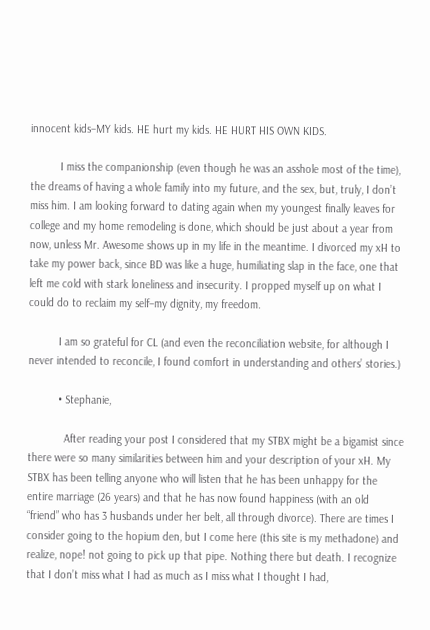innocent kids–MY kids. HE hurt my kids. HE HURT HIS OWN KIDS.

          I miss the companionship (even though he was an asshole most of the time), the dreams of having a whole family into my future, and the sex, but, truly, I don’t miss him. I am looking forward to dating again when my youngest finally leaves for college and my home remodeling is done, which should be just about a year from now, unless Mr. Awesome shows up in my life in the meantime. I divorced my xH to take my power back, since BD was like a huge, humiliating slap in the face, one that left me cold with stark loneliness and insecurity. I propped myself up on what I could do to reclaim my self–my dignity, my freedom.

          I am so grateful for CL (and even the reconciliation website, for although I never intended to reconcile, I found comfort in understanding and others’ stories.)

          • Stephanie,

            After reading your post I considered that my STBX might be a bigamist since there were so many similarities between him and your description of your xH. My STBX has been telling anyone who will listen that he has been unhappy for the entire marriage (26 years) and that he has now found happiness (with an old “friend” who has 3 husbands under her belt, all through divorce). There are times I consider going to the hopium den, but I come here (this site is my methadone) and realize, nope! not going to pick up that pipe. Nothing there but death. I recognize that I don’t miss what I had as much as I miss what I thought I had,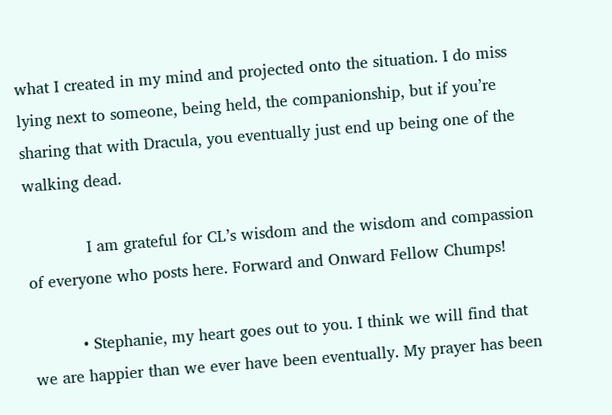what I created in my mind and projected onto the situation. I do miss lying next to someone, being held, the companionship, but if you’re sharing that with Dracula, you eventually just end up being one of the walking dead.

            I am grateful for CL’s wisdom and the wisdom and compassion of everyone who posts here. Forward and Onward Fellow Chumps!

          • Stephanie, my heart goes out to you. I think we will find that we are happier than we ever have been eventually. My prayer has been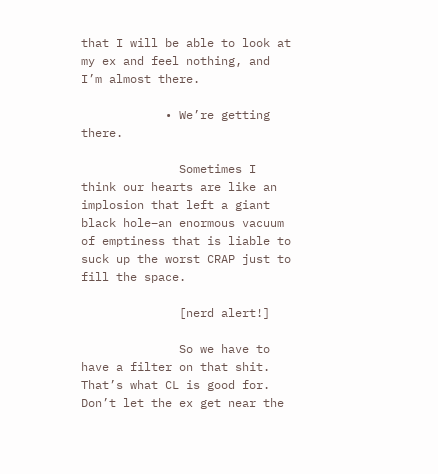that I will be able to look at my ex and feel nothing, and I’m almost there.

            • We’re getting there.

              Sometimes I think our hearts are like an implosion that left a giant black hole–an enormous vacuum of emptiness that is liable to suck up the worst CRAP just to fill the space.

              [nerd alert!]

              So we have to have a filter on that shit. That’s what CL is good for. Don’t let the ex get near the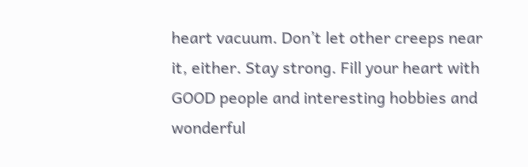heart vacuum. Don’t let other creeps near it, either. Stay strong. Fill your heart with GOOD people and interesting hobbies and wonderful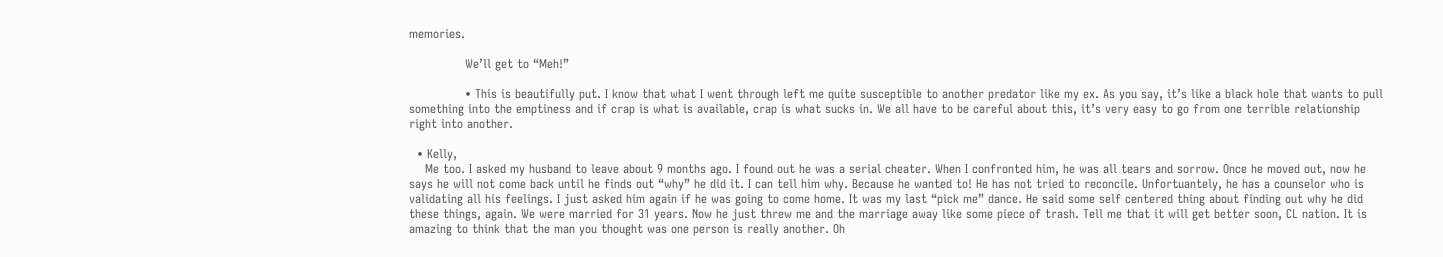memories.

              We’ll get to “Meh!”

              • This is beautifully put. I know that what I went through left me quite susceptible to another predator like my ex. As you say, it’s like a black hole that wants to pull something into the emptiness and if crap is what is available, crap is what sucks in. We all have to be careful about this, it’s very easy to go from one terrible relationship right into another.

  • Kelly,
    Me too. I asked my husband to leave about 9 months ago. I found out he was a serial cheater. When I confronted him, he was all tears and sorrow. Once he moved out, now he says he will not come back until he finds out “why” he did it. I can tell him why. Because he wanted to! He has not tried to reconcile. Unfortuantely, he has a counselor who is validating all his feelings. I just asked him again if he was going to come home. It was my last “pick me” dance. He said some self centered thing about finding out why he did these things, again. We were married for 31 years. Now he just threw me and the marriage away like some piece of trash. Tell me that it will get better soon, CL nation. It is amazing to think that the man you thought was one person is really another. Oh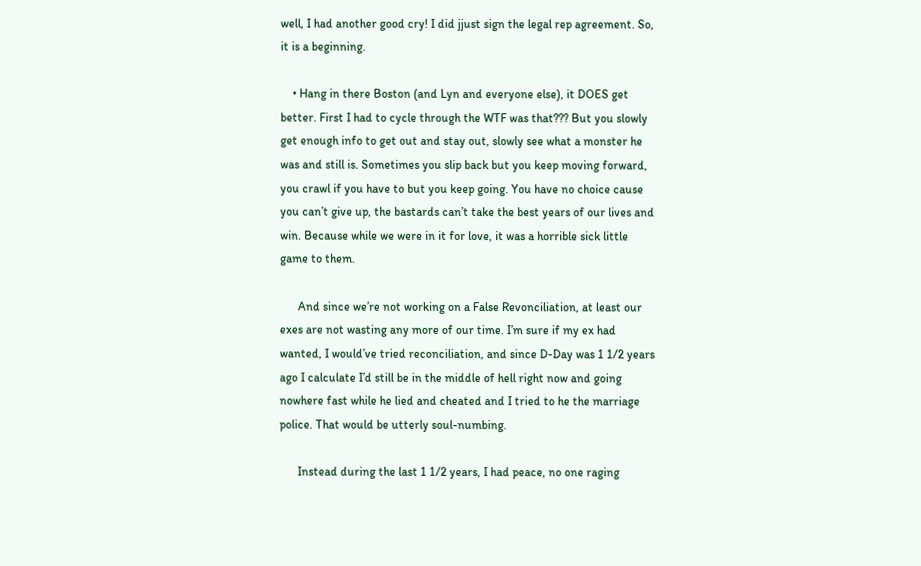well, I had another good cry! I did jjust sign the legal rep agreement. So, it is a beginning.

    • Hang in there Boston (and Lyn and everyone else), it DOES get better. First I had to cycle through the WTF was that??? But you slowly get enough info to get out and stay out, slowly see what a monster he was and still is. Sometimes you slip back but you keep moving forward, you crawl if you have to but you keep going. You have no choice cause you can’t give up, the bastards can’t take the best years of our lives and win. Because while we were in it for love, it was a horrible sick little game to them.

      And since we’re not working on a False Revonciliation, at least our exes are not wasting any more of our time. I’m sure if my ex had wanted, I would’ve tried reconciliation, and since D-Day was 1 1/2 years ago I calculate I’d still be in the middle of hell right now and going nowhere fast while he lied and cheated and I tried to he the marriage police. That would be utterly soul-numbing.

      Instead during the last 1 1/2 years, I had peace, no one raging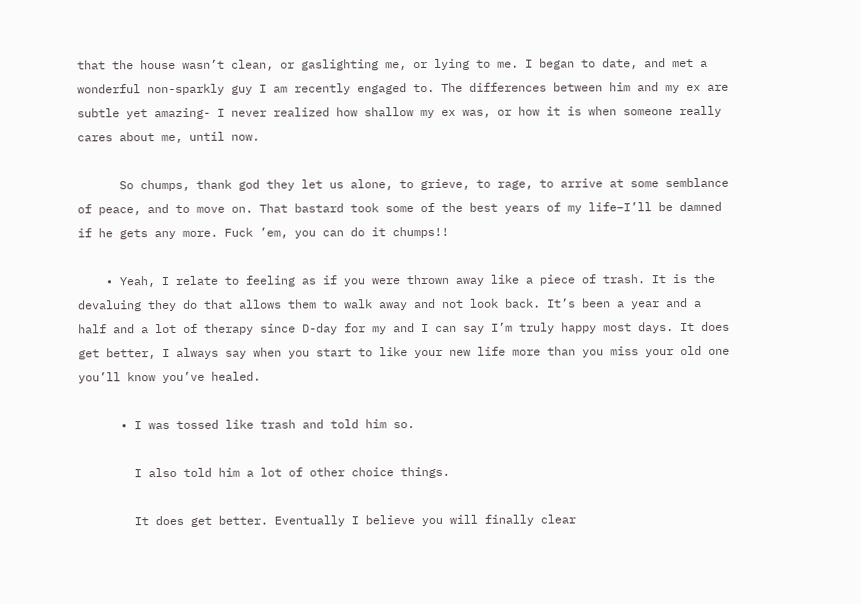that the house wasn’t clean, or gaslighting me, or lying to me. I began to date, and met a wonderful non-sparkly guy I am recently engaged to. The differences between him and my ex are subtle yet amazing- I never realized how shallow my ex was, or how it is when someone really cares about me, until now.

      So chumps, thank god they let us alone, to grieve, to rage, to arrive at some semblance of peace, and to move on. That bastard took some of the best years of my life–I’ll be damned if he gets any more. Fuck ’em, you can do it chumps!!

    • Yeah, I relate to feeling as if you were thrown away like a piece of trash. It is the devaluing they do that allows them to walk away and not look back. It’s been a year and a half and a lot of therapy since D-day for my and I can say I’m truly happy most days. It does get better, I always say when you start to like your new life more than you miss your old one you’ll know you’ve healed.

      • I was tossed like trash and told him so.

        I also told him a lot of other choice things.

        It does get better. Eventually I believe you will finally clear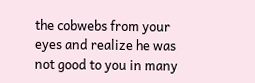the cobwebs from your eyes and realize he was not good to you in many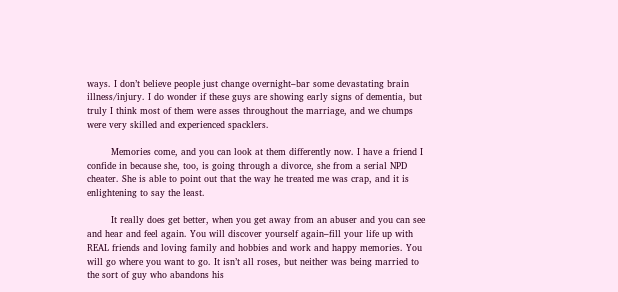ways. I don’t believe people just change overnight–bar some devastating brain illness/injury. I do wonder if these guys are showing early signs of dementia, but truly I think most of them were asses throughout the marriage, and we chumps were very skilled and experienced spacklers.

        Memories come, and you can look at them differently now. I have a friend I confide in because she, too, is going through a divorce, she from a serial NPD cheater. She is able to point out that the way he treated me was crap, and it is enlightening to say the least.

        It really does get better, when you get away from an abuser and you can see and hear and feel again. You will discover yourself again–fill your life up with REAL friends and loving family and hobbies and work and happy memories. You will go where you want to go. It isn’t all roses, but neither was being married to the sort of guy who abandons his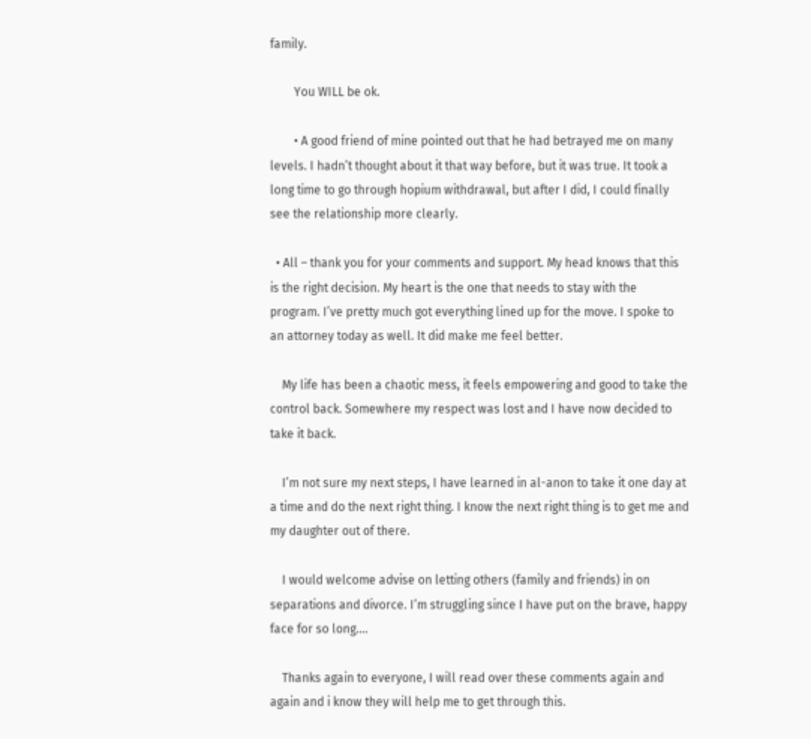family.

        You WILL be ok.

        • A good friend of mine pointed out that he had betrayed me on many levels. I hadn’t thought about it that way before, but it was true. It took a long time to go through hopium withdrawal, but after I did, I could finally see the relationship more clearly.

  • All – thank you for your comments and support. My head knows that this is the right decision. My heart is the one that needs to stay with the program. I’ve pretty much got everything lined up for the move. I spoke to an attorney today as well. It did make me feel better.

    My life has been a chaotic mess, it feels empowering and good to take the control back. Somewhere my respect was lost and I have now decided to take it back.

    I’m not sure my next steps, I have learned in al-anon to take it one day at a time and do the next right thing. I know the next right thing is to get me and my daughter out of there.

    I would welcome advise on letting others (family and friends) in on separations and divorce. I’m struggling since I have put on the brave, happy face for so long….

    Thanks again to everyone, I will read over these comments again and again and i know they will help me to get through this.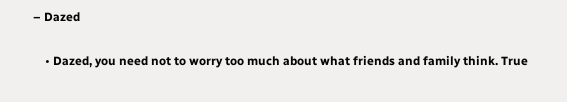– Dazed

    • Dazed, you need not to worry too much about what friends and family think. True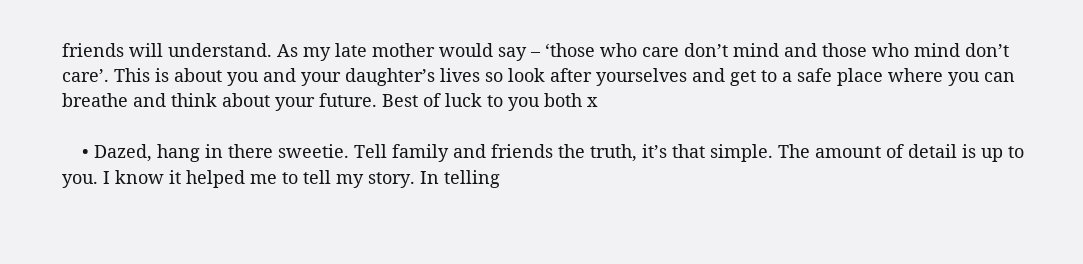friends will understand. As my late mother would say – ‘those who care don’t mind and those who mind don’t care’. This is about you and your daughter’s lives so look after yourselves and get to a safe place where you can breathe and think about your future. Best of luck to you both x

    • Dazed, hang in there sweetie. Tell family and friends the truth, it’s that simple. The amount of detail is up to you. I know it helped me to tell my story. In telling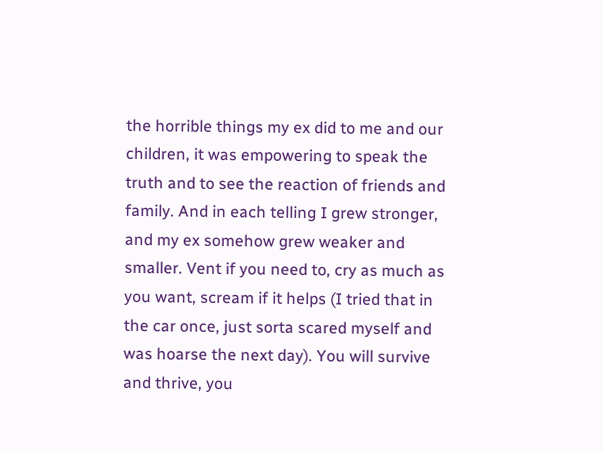the horrible things my ex did to me and our children, it was empowering to speak the truth and to see the reaction of friends and family. And in each telling I grew stronger, and my ex somehow grew weaker and smaller. Vent if you need to, cry as much as you want, scream if it helps (I tried that in the car once, just sorta scared myself and was hoarse the next day). You will survive and thrive, you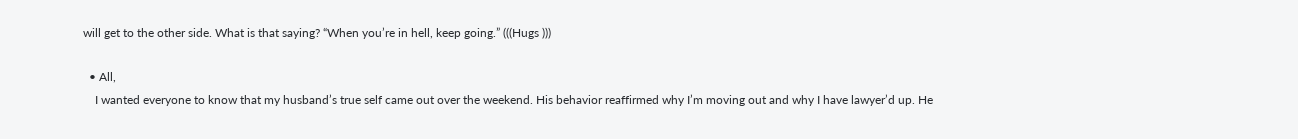will get to the other side. What is that saying? “When you’re in hell, keep going.” (((Hugs )))

  • All,
    I wanted everyone to know that my husband’s true self came out over the weekend. His behavior reaffirmed why I’m moving out and why I have lawyer’d up. He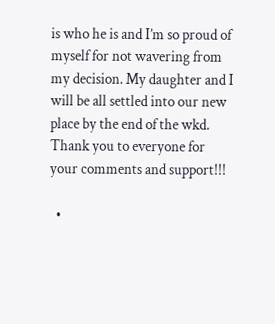is who he is and I’m so proud of myself for not wavering from my decision. My daughter and I will be all settled into our new place by the end of the wkd. Thank you to everyone for your comments and support!!!

  •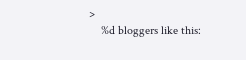>
    %d bloggers like this: